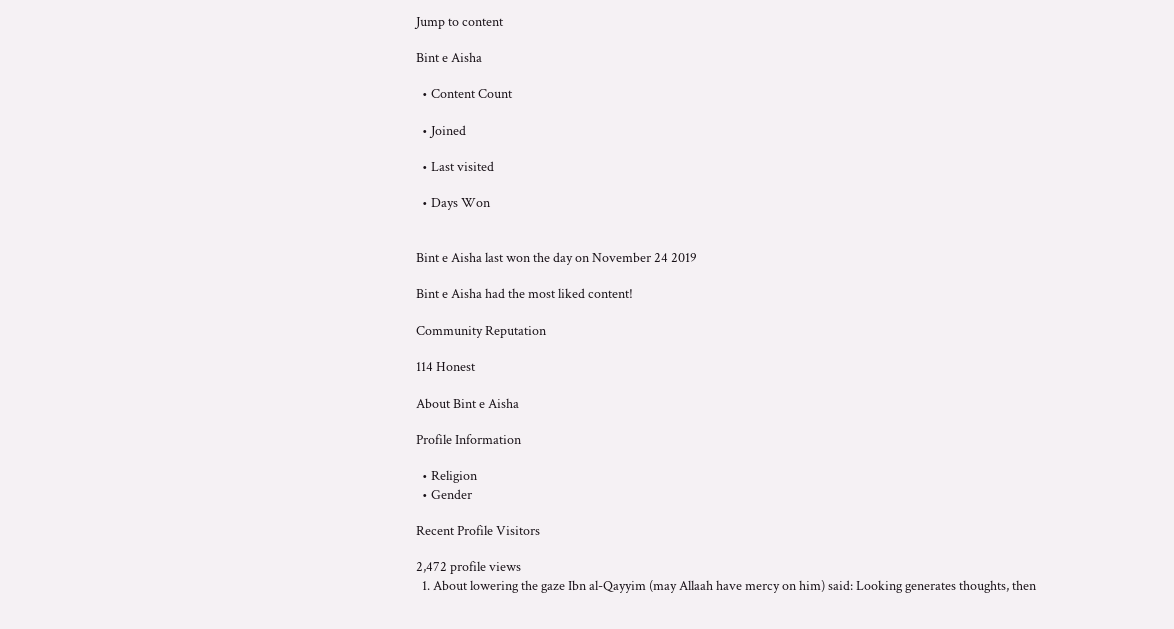Jump to content

Bint e Aisha

  • Content Count

  • Joined

  • Last visited

  • Days Won


Bint e Aisha last won the day on November 24 2019

Bint e Aisha had the most liked content!

Community Reputation

114 Honest

About Bint e Aisha

Profile Information

  • Religion
  • Gender

Recent Profile Visitors

2,472 profile views
  1. About lowering the gaze Ibn al-Qayyim (may Allaah have mercy on him) said: Looking generates thoughts, then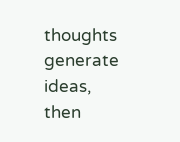thoughts generate ideas, then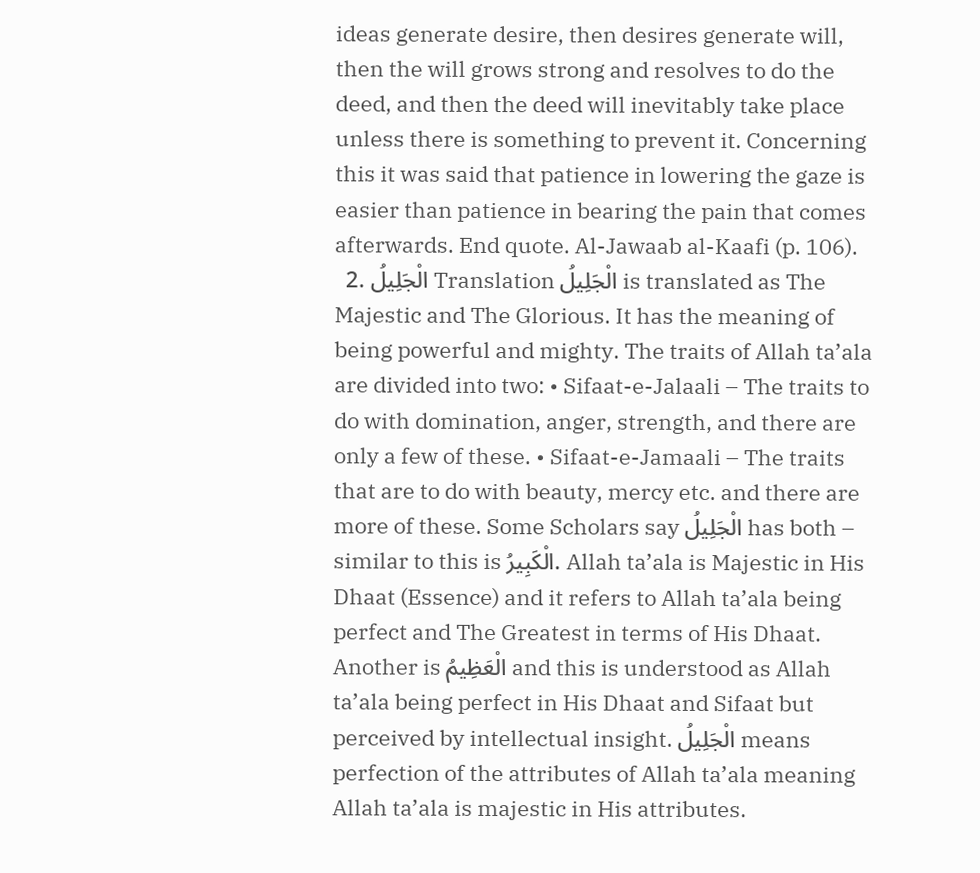ideas generate desire, then desires generate will, then the will grows strong and resolves to do the deed, and then the deed will inevitably take place unless there is something to prevent it. Concerning this it was said that patience in lowering the gaze is easier than patience in bearing the pain that comes afterwards. End quote. Al-Jawaab al-Kaafi (p. 106).
  2. الْجَلِيلُ Translation الْجَلِيلُ is translated as The Majestic and The Glorious. It has the meaning of being powerful and mighty. The traits of Allah ta’ala are divided into two: • Sifaat-e-Jalaali – The traits to do with domination, anger, strength, and there are only a few of these. • Sifaat-e-Jamaali – The traits that are to do with beauty, mercy etc. and there are more of these. Some Scholars say الْجَلِيلُ has both – similar to this is الْكَبِيرُ. Allah ta’ala is Majestic in His Dhaat (Essence) and it refers to Allah ta’ala being perfect and The Greatest in terms of His Dhaat. Another is الْعَظِيمُ and this is understood as Allah ta’ala being perfect in His Dhaat and Sifaat but perceived by intellectual insight. الْجَلِيلُ means perfection of the attributes of Allah ta’ala meaning Allah ta’ala is majestic in His attributes.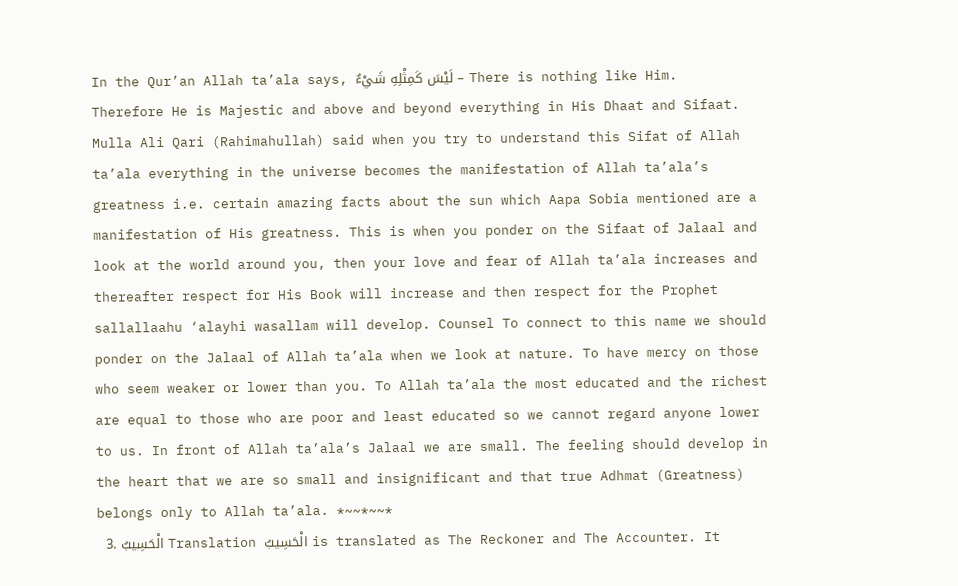In the Qur’an Allah ta’ala says, لَيْسَ كَمِثْلِهِ شَيْءٌ – There is nothing like Him. Therefore He is Majestic and above and beyond everything in His Dhaat and Sifaat. Mulla Ali Qari (Rahimahullah) said when you try to understand this Sifat of Allah ta’ala everything in the universe becomes the manifestation of Allah ta’ala’s greatness i.e. certain amazing facts about the sun which Aapa Sobia mentioned are a manifestation of His greatness. This is when you ponder on the Sifaat of Jalaal and look at the world around you, then your love and fear of Allah ta’ala increases and thereafter respect for His Book will increase and then respect for the Prophet sallallaahu ‘alayhi wasallam will develop. Counsel To connect to this name we should ponder on the Jalaal of Allah ta’ala when we look at nature. To have mercy on those who seem weaker or lower than you. To Allah ta’ala the most educated and the richest are equal to those who are poor and least educated so we cannot regard anyone lower to us. In front of Allah ta’ala’s Jalaal we are small. The feeling should develop in the heart that we are so small and insignificant and that true Adhmat (Greatness) belongs only to Allah ta’ala. *~~*~~*
  3. الْحَسِيبُ Translation الْحَسِيبُ is translated as The Reckoner and The Accounter. It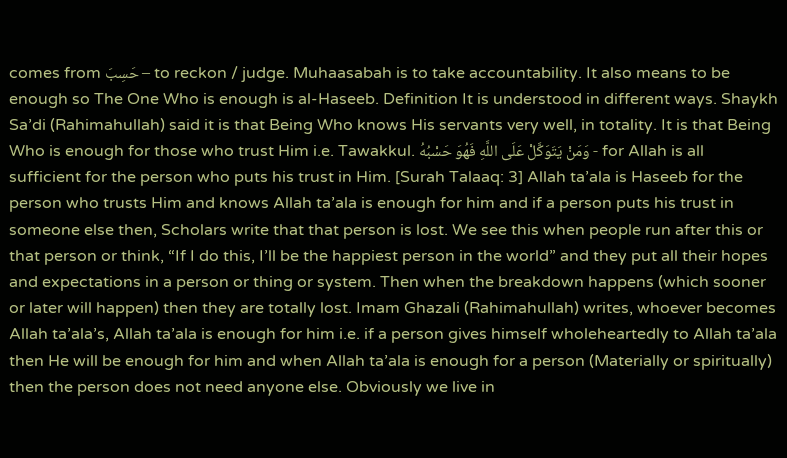comes from حَسِبَ – to reckon / judge. Muhaasabah is to take accountability. It also means to be enough so The One Who is enough is al-Haseeb. Definition It is understood in different ways. Shaykh Sa’di (Rahimahullah) said it is that Being Who knows His servants very well, in totality. It is that Being Who is enough for those who trust Him i.e. Tawakkul. وَمَنْ يَتَوَكَّلْ عَلَى اللَّهِ فَهُوَ حَسْبُهُ - for Allah is all sufficient for the person who puts his trust in Him. [Surah Talaaq: 3] Allah ta’ala is Haseeb for the person who trusts Him and knows Allah ta’ala is enough for him and if a person puts his trust in someone else then, Scholars write that that person is lost. We see this when people run after this or that person or think, “If I do this, I’ll be the happiest person in the world” and they put all their hopes and expectations in a person or thing or system. Then when the breakdown happens (which sooner or later will happen) then they are totally lost. Imam Ghazali (Rahimahullah) writes, whoever becomes Allah ta’ala’s, Allah ta’ala is enough for him i.e. if a person gives himself wholeheartedly to Allah ta’ala then He will be enough for him and when Allah ta’ala is enough for a person (Materially or spiritually) then the person does not need anyone else. Obviously we live in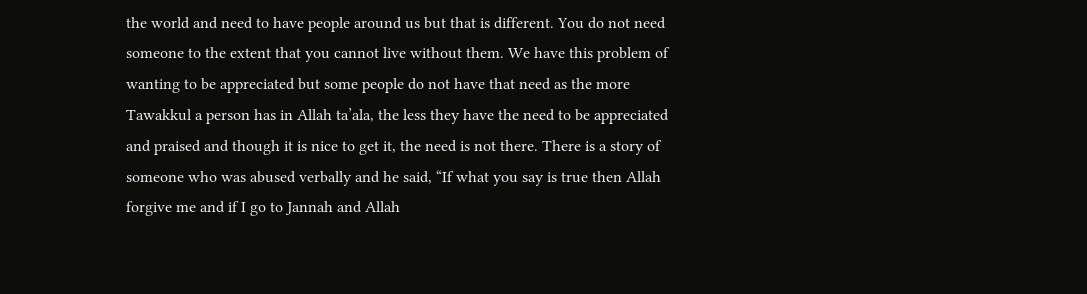the world and need to have people around us but that is different. You do not need someone to the extent that you cannot live without them. We have this problem of wanting to be appreciated but some people do not have that need as the more Tawakkul a person has in Allah ta’ala, the less they have the need to be appreciated and praised and though it is nice to get it, the need is not there. There is a story of someone who was abused verbally and he said, “If what you say is true then Allah forgive me and if I go to Jannah and Allah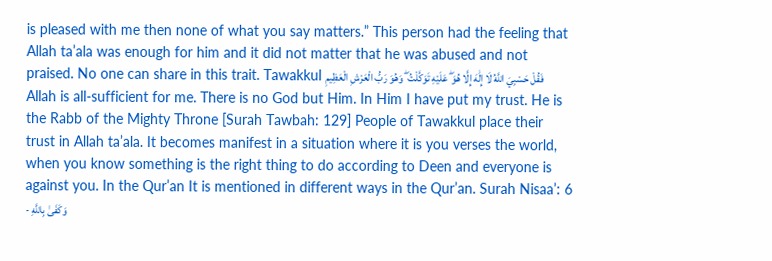is pleased with me then none of what you say matters.” This person had the feeling that Allah ta’ala was enough for him and it did not matter that he was abused and not praised. No one can share in this trait. Tawakkul فَقُلْ حَسْبِيَ اللَّهُ لَا إِلَٰهَ إِلَّا هُوَ ۖ عَلَيْهِ تَوَكَّلْتُ ۖ وَهُوَ رَبُّ الْعَرْشِ الْعَظِيمِ Allah is all-sufficient for me. There is no God but Him. In Him I have put my trust. He is the Rabb of the Mighty Throne [Surah Tawbah: 129] People of Tawakkul place their trust in Allah ta’ala. It becomes manifest in a situation where it is you verses the world, when you know something is the right thing to do according to Deen and everyone is against you. In the Qur’an It is mentioned in different ways in the Qur’an. Surah Nisaa’: 6 - وَكَفَىٰ بِاللَّهِ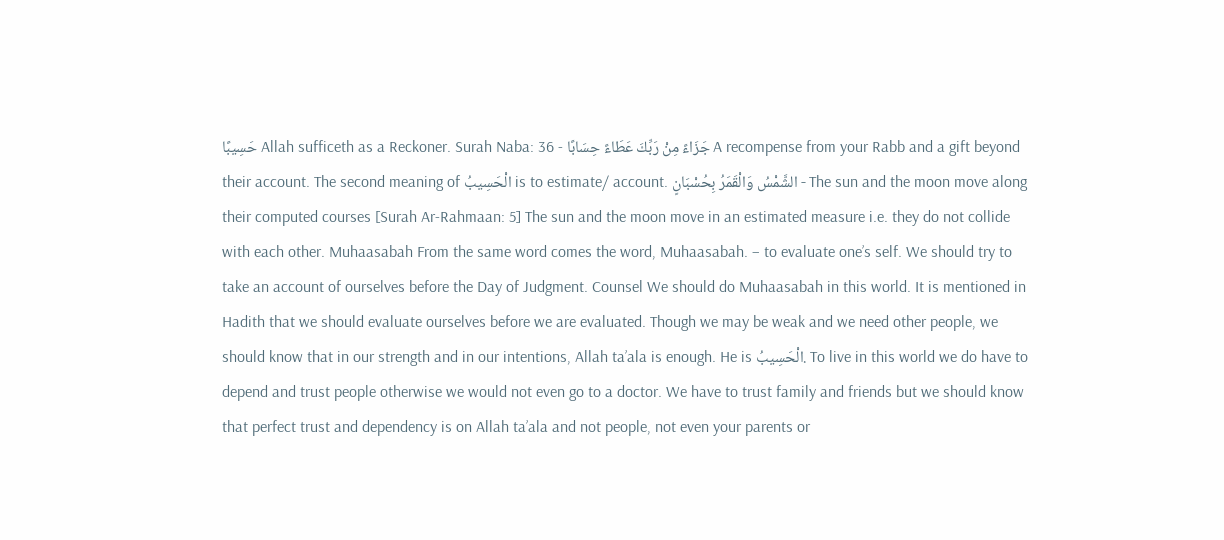حَسِيبًا Allah sufficeth as a Reckoner. Surah Naba: 36 - جَزَاءً مِنْ رَبِّكَ عَطَاءً حِسَابًا A recompense from your Rabb and a gift beyond their account. The second meaning of الْحَسِيبُ is to estimate/ account. الشَّمْسُ وَالْقَمَرُ بِحُسْبَانٍ - The sun and the moon move along their computed courses [Surah Ar-Rahmaan: 5] The sun and the moon move in an estimated measure i.e. they do not collide with each other. Muhaasabah From the same word comes the word, Muhaasabah. – to evaluate one’s self. We should try to take an account of ourselves before the Day of Judgment. Counsel We should do Muhaasabah in this world. It is mentioned in Hadith that we should evaluate ourselves before we are evaluated. Though we may be weak and we need other people, we should know that in our strength and in our intentions, Allah ta’ala is enough. He is الْحَسِيبُ. To live in this world we do have to depend and trust people otherwise we would not even go to a doctor. We have to trust family and friends but we should know that perfect trust and dependency is on Allah ta’ala and not people, not even your parents or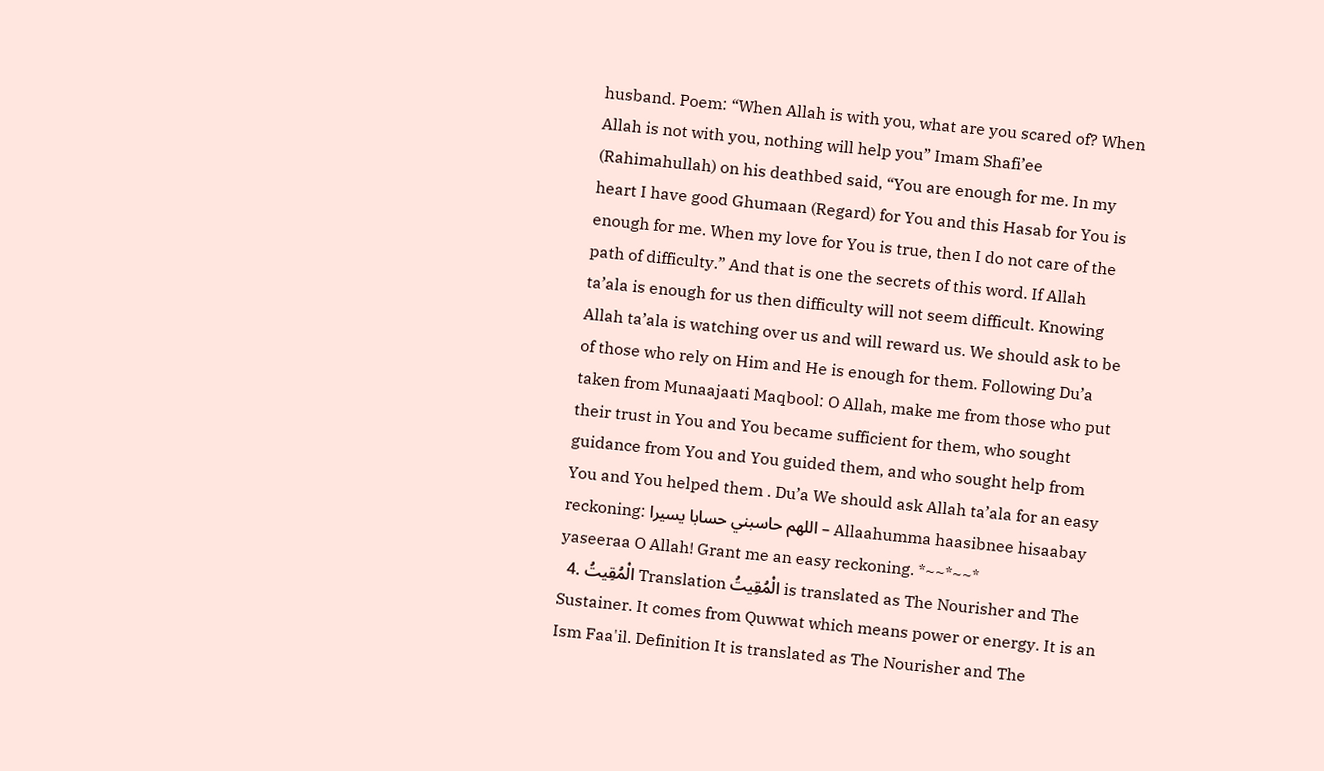husband. Poem: “When Allah is with you, what are you scared of? When Allah is not with you, nothing will help you” Imam Shafi’ee (Rahimahullah) on his deathbed said, “You are enough for me. In my heart I have good Ghumaan (Regard) for You and this Hasab for You is enough for me. When my love for You is true, then I do not care of the path of difficulty.” And that is one the secrets of this word. If Allah ta’ala is enough for us then difficulty will not seem difficult. Knowing Allah ta’ala is watching over us and will reward us. We should ask to be of those who rely on Him and He is enough for them. Following Du’a taken from Munaajaati Maqbool: O Allah, make me from those who put their trust in You and You became sufficient for them, who sought guidance from You and You guided them, and who sought help from You and You helped them . Du’a We should ask Allah ta’ala for an easy reckoning: اللهم حاسبني حسابا يسيرا – Allaahumma haasibnee hisaabay yaseeraa O Allah! Grant me an easy reckoning. *~~*~~*
  4. الْمُقِيتُ Translation الْمُقِيتُ is translated as The Nourisher and The Sustainer. It comes from Quwwat which means power or energy. It is an Ism Faa'il. Definition It is translated as The Nourisher and The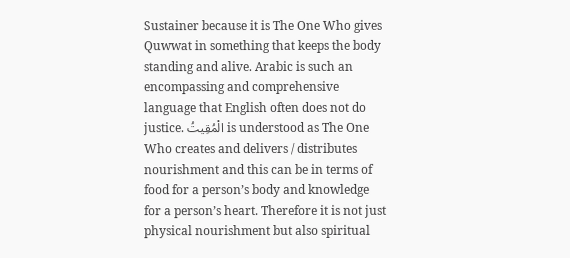Sustainer because it is The One Who gives Quwwat in something that keeps the body standing and alive. Arabic is such an encompassing and comprehensive language that English often does not do justice. الْمُقِيتُ is understood as The One Who creates and delivers / distributes nourishment and this can be in terms of food for a person’s body and knowledge for a person’s heart. Therefore it is not just physical nourishment but also spiritual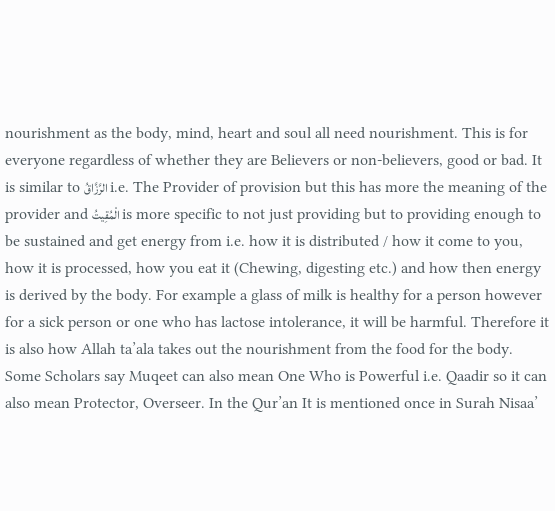nourishment as the body, mind, heart and soul all need nourishment. This is for everyone regardless of whether they are Believers or non-believers, good or bad. It is similar to الرَّزَّاقُ i.e. The Provider of provision but this has more the meaning of the provider and الْمُقِيتُ is more specific to not just providing but to providing enough to be sustained and get energy from i.e. how it is distributed / how it come to you, how it is processed, how you eat it (Chewing, digesting etc.) and how then energy is derived by the body. For example a glass of milk is healthy for a person however for a sick person or one who has lactose intolerance, it will be harmful. Therefore it is also how Allah ta’ala takes out the nourishment from the food for the body. Some Scholars say Muqeet can also mean One Who is Powerful i.e. Qaadir so it can also mean Protector, Overseer. In the Qur’an It is mentioned once in Surah Nisaa’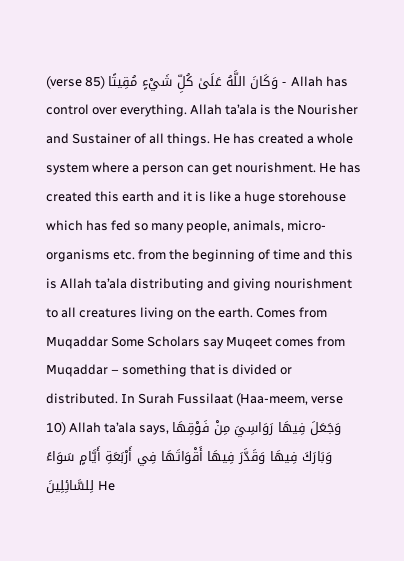(verse 85) وَكَانَ اللَّهُ عَلَىٰ كُلِّ شَيْءٍ مُقِيتًا - Allah has control over everything. Allah ta’ala is the Nourisher and Sustainer of all things. He has created a whole system where a person can get nourishment. He has created this earth and it is like a huge storehouse which has fed so many people, animals, micro-organisms etc. from the beginning of time and this is Allah ta’ala distributing and giving nourishment to all creatures living on the earth. Comes from Muqaddar Some Scholars say Muqeet comes from Muqaddar – something that is divided or distributed. In Surah Fussilaat (Haa-meem, verse 10) Allah ta’ala says, وَجَعَلَ فِيهَا رَوَاسِيَ مِنْ فَوْقِهَا وَبَارَكَ فِيهَا وَقَدَّرَ فِيهَا أَقْوَاتَهَا فِي أَرْبَعَةِ أَيَّامٍ سَوَاءً لِلسَّائِلِينَ He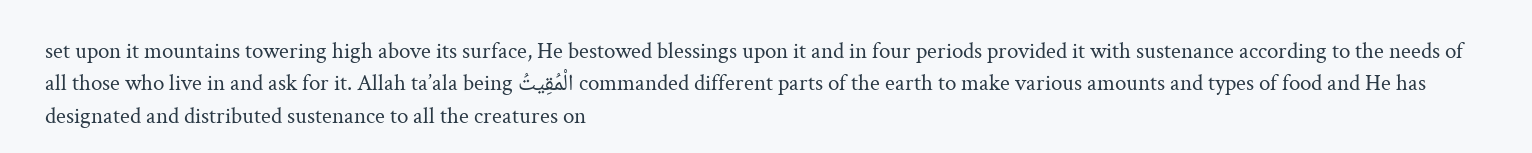set upon it mountains towering high above its surface, He bestowed blessings upon it and in four periods provided it with sustenance according to the needs of all those who live in and ask for it. Allah ta’ala being الْمُقِيتُ commanded different parts of the earth to make various amounts and types of food and He has designated and distributed sustenance to all the creatures on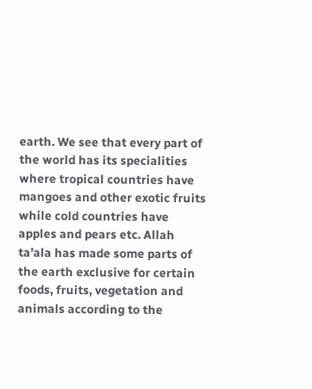earth. We see that every part of the world has its specialities where tropical countries have mangoes and other exotic fruits while cold countries have apples and pears etc. Allah ta’ala has made some parts of the earth exclusive for certain foods, fruits, vegetation and animals according to the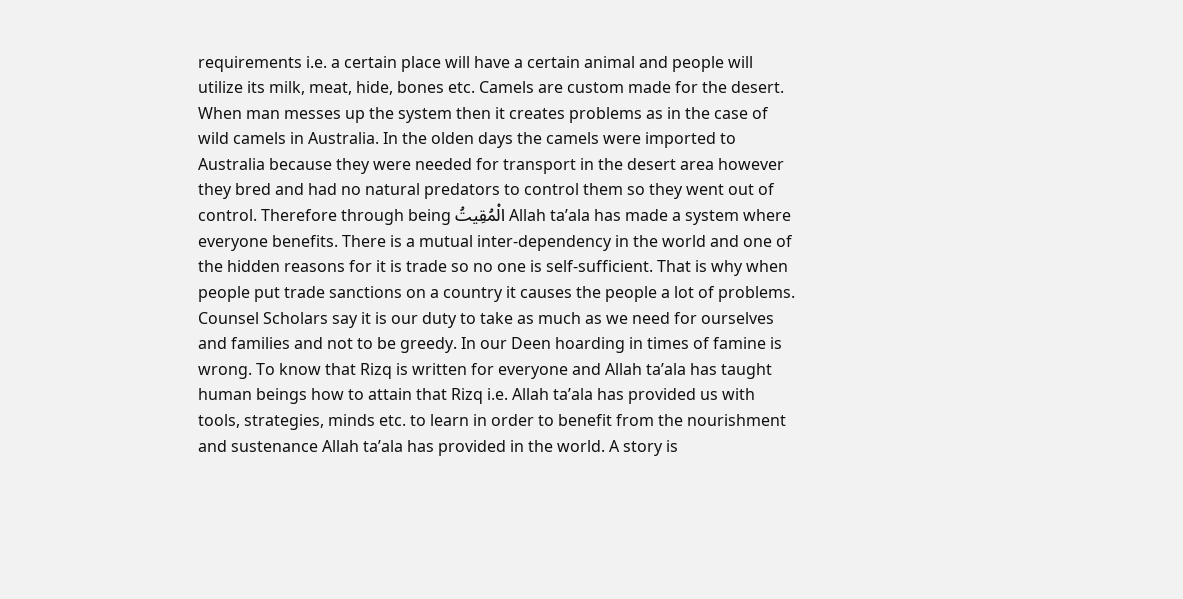requirements i.e. a certain place will have a certain animal and people will utilize its milk, meat, hide, bones etc. Camels are custom made for the desert. When man messes up the system then it creates problems as in the case of wild camels in Australia. In the olden days the camels were imported to Australia because they were needed for transport in the desert area however they bred and had no natural predators to control them so they went out of control. Therefore through being الْمُقِيتُ Allah ta’ala has made a system where everyone benefits. There is a mutual inter-dependency in the world and one of the hidden reasons for it is trade so no one is self-sufficient. That is why when people put trade sanctions on a country it causes the people a lot of problems. Counsel Scholars say it is our duty to take as much as we need for ourselves and families and not to be greedy. In our Deen hoarding in times of famine is wrong. To know that Rizq is written for everyone and Allah ta’ala has taught human beings how to attain that Rizq i.e. Allah ta’ala has provided us with tools, strategies, minds etc. to learn in order to benefit from the nourishment and sustenance Allah ta’ala has provided in the world. A story is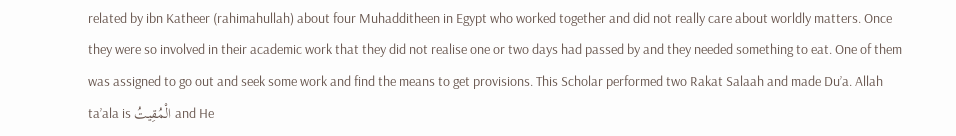related by ibn Katheer (rahimahullah) about four Muhadditheen in Egypt who worked together and did not really care about worldly matters. Once they were so involved in their academic work that they did not realise one or two days had passed by and they needed something to eat. One of them was assigned to go out and seek some work and find the means to get provisions. This Scholar performed two Rakat Salaah and made Du’a. Allah ta’ala is الْمُقِيتُ and He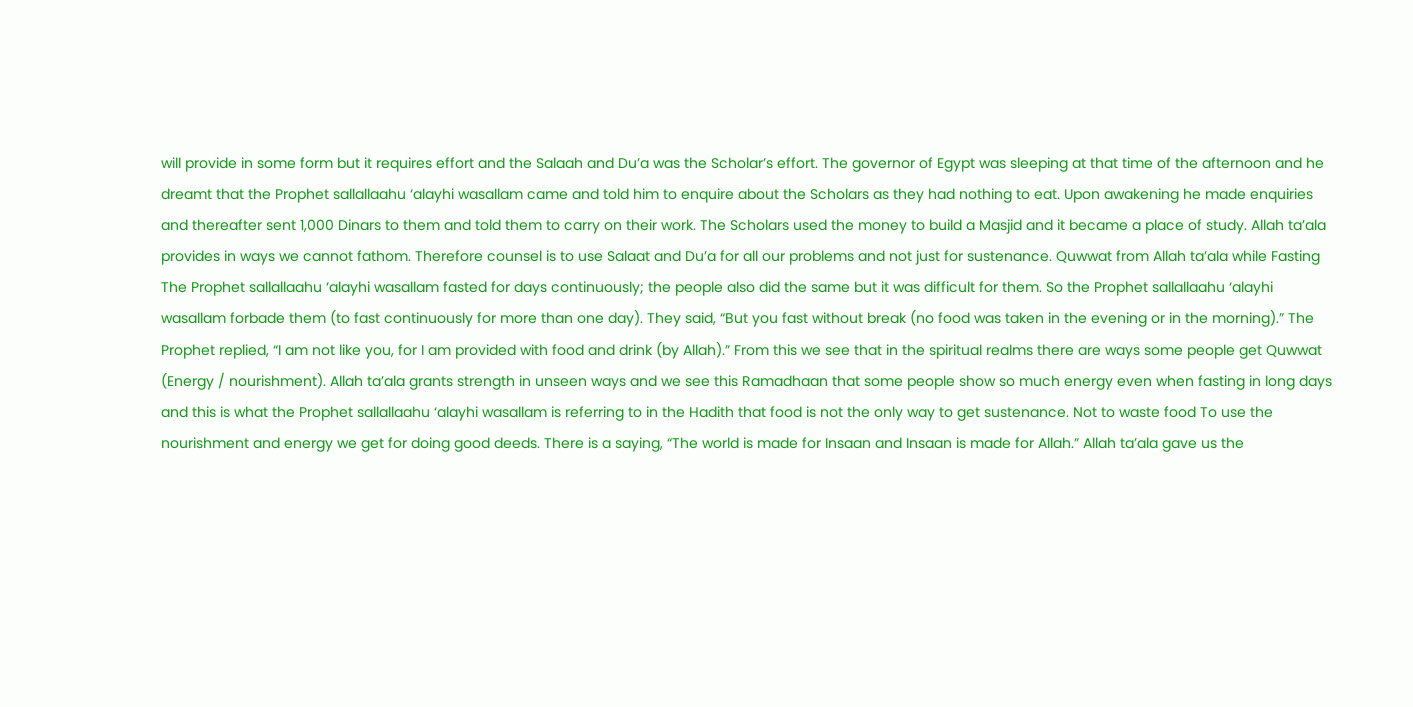will provide in some form but it requires effort and the Salaah and Du’a was the Scholar’s effort. The governor of Egypt was sleeping at that time of the afternoon and he dreamt that the Prophet sallallaahu ‘alayhi wasallam came and told him to enquire about the Scholars as they had nothing to eat. Upon awakening he made enquiries and thereafter sent 1,000 Dinars to them and told them to carry on their work. The Scholars used the money to build a Masjid and it became a place of study. Allah ta’ala provides in ways we cannot fathom. Therefore counsel is to use Salaat and Du’a for all our problems and not just for sustenance. Quwwat from Allah ta’ala while Fasting The Prophet sallallaahu ‘alayhi wasallam fasted for days continuously; the people also did the same but it was difficult for them. So the Prophet sallallaahu ‘alayhi wasallam forbade them (to fast continuously for more than one day). They said, “But you fast without break (no food was taken in the evening or in the morning).” The Prophet replied, “I am not like you, for I am provided with food and drink (by Allah).” From this we see that in the spiritual realms there are ways some people get Quwwat (Energy / nourishment). Allah ta’ala grants strength in unseen ways and we see this Ramadhaan that some people show so much energy even when fasting in long days and this is what the Prophet sallallaahu ‘alayhi wasallam is referring to in the Hadith that food is not the only way to get sustenance. Not to waste food To use the nourishment and energy we get for doing good deeds. There is a saying, “The world is made for Insaan and Insaan is made for Allah.” Allah ta’ala gave us the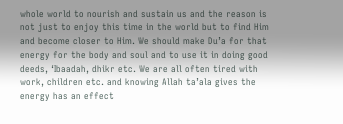whole world to nourish and sustain us and the reason is not just to enjoy this time in the world but to find Him and become closer to Him. We should make Du’a for that energy for the body and soul and to use it in doing good deeds, ‘Ibaadah, dhikr etc. We are all often tired with work, children etc. and knowing Allah ta’ala gives the energy has an effect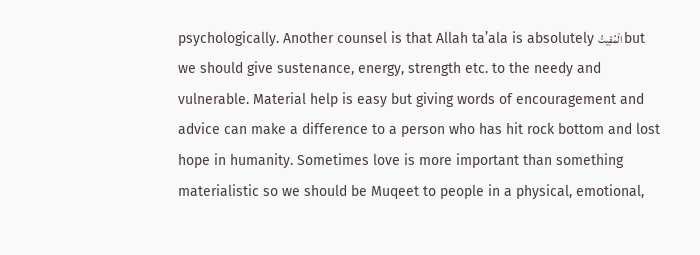psychologically. Another counsel is that Allah ta’ala is absolutely الْمُقِيتُ but we should give sustenance, energy, strength etc. to the needy and vulnerable. Material help is easy but giving words of encouragement and advice can make a difference to a person who has hit rock bottom and lost hope in humanity. Sometimes love is more important than something materialistic so we should be Muqeet to people in a physical, emotional,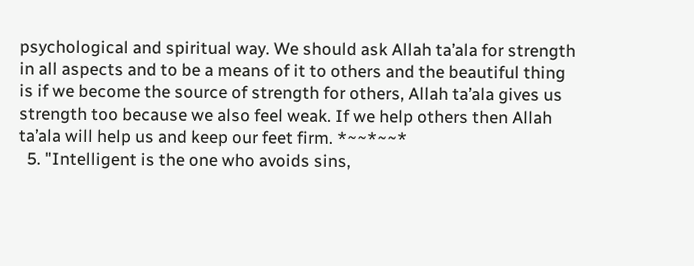psychological and spiritual way. We should ask Allah ta’ala for strength in all aspects and to be a means of it to others and the beautiful thing is if we become the source of strength for others, Allah ta’ala gives us strength too because we also feel weak. If we help others then Allah ta’ala will help us and keep our feet firm. *~~*~~*
  5. "Intelligent is the one who avoids sins,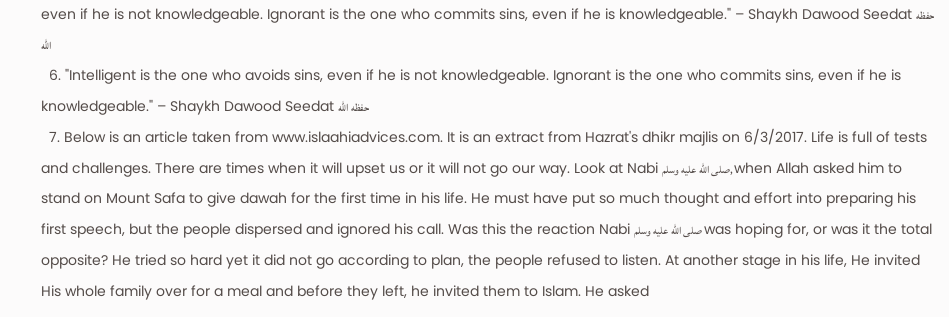even if he is not knowledgeable. Ignorant is the one who commits sins, even if he is knowledgeable." – Shaykh Dawood Seedat حفظه اللّٰه
  6. "Intelligent is the one who avoids sins, even if he is not knowledgeable. Ignorant is the one who commits sins, even if he is knowledgeable." – Shaykh Dawood Seedat حفظه اللّٰه
  7. Below is an article taken from www.islaahiadvices.com. It is an extract from Hazrat's dhikr majlis on 6/3/2017. Life is full of tests and challenges. There are times when it will upset us or it will not go our way. Look at Nabi صلى الله عليه وسلم, when Allah asked him to stand on Mount Safa to give dawah for the first time in his life. He must have put so much thought and effort into preparing his first speech, but the people dispersed and ignored his call. Was this the reaction Nabi صلى الله عليه وسلم was hoping for, or was it the total opposite? He tried so hard yet it did not go according to plan, the people refused to listen. At another stage in his life, He invited His whole family over for a meal and before they left, he invited them to Islam. He asked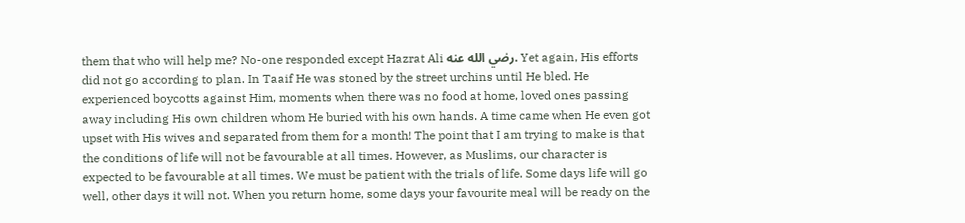them that who will help me? No-one responded except Hazrat Ali رضي الله عنه. Yet again, His efforts did not go according to plan. In Taaif He was stoned by the street urchins until He bled. He experienced boycotts against Him, moments when there was no food at home, loved ones passing away including His own children whom He buried with his own hands. A time came when He even got upset with His wives and separated from them for a month! The point that I am trying to make is that the conditions of life will not be favourable at all times. However, as Muslims, our character is expected to be favourable at all times. We must be patient with the trials of life. Some days life will go well, other days it will not. When you return home, some days your favourite meal will be ready on the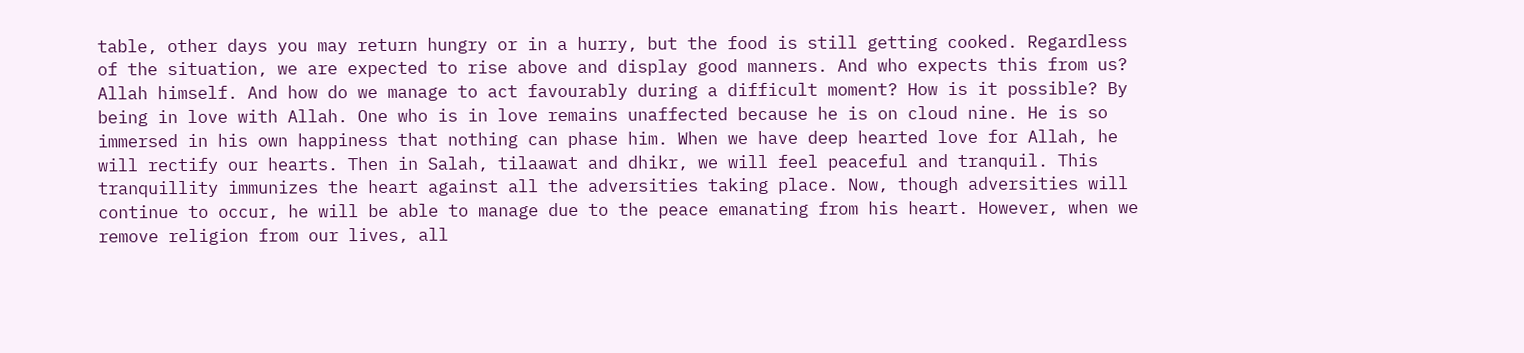table, other days you may return hungry or in a hurry, but the food is still getting cooked. Regardless of the situation, we are expected to rise above and display good manners. And who expects this from us? Allah himself. And how do we manage to act favourably during a difficult moment? How is it possible? By being in love with Allah. One who is in love remains unaffected because he is on cloud nine. He is so immersed in his own happiness that nothing can phase him. When we have deep hearted love for Allah, he will rectify our hearts. Then in Salah, tilaawat and dhikr, we will feel peaceful and tranquil. This tranquillity immunizes the heart against all the adversities taking place. Now, though adversities will continue to occur, he will be able to manage due to the peace emanating from his heart. However, when we remove religion from our lives, all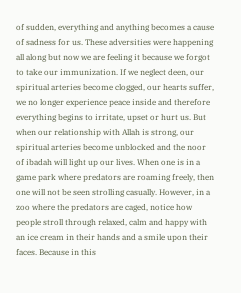of sudden, everything and anything becomes a cause of sadness for us. These adversities were happening all along but now we are feeling it because we forgot to take our immunization. If we neglect deen, our spiritual arteries become clogged, our hearts suffer, we no longer experience peace inside and therefore everything begins to irritate, upset or hurt us. But when our relationship with Allah is strong, our spiritual arteries become unblocked and the noor of ibadah will light up our lives. When one is in a game park where predators are roaming freely, then one will not be seen strolling casually. However, in a zoo where the predators are caged, notice how people stroll through relaxed, calm and happy with an ice cream in their hands and a smile upon their faces. Because in this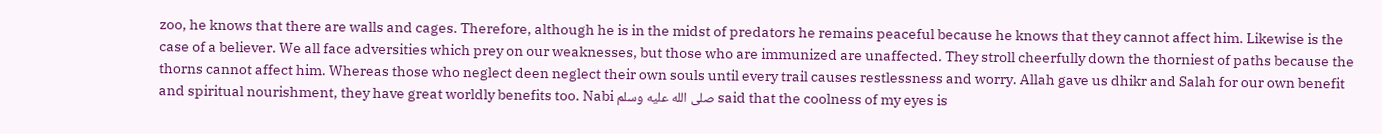zoo, he knows that there are walls and cages. Therefore, although he is in the midst of predators he remains peaceful because he knows that they cannot affect him. Likewise is the case of a believer. We all face adversities which prey on our weaknesses, but those who are immunized are unaffected. They stroll cheerfully down the thorniest of paths because the thorns cannot affect him. Whereas those who neglect deen neglect their own souls until every trail causes restlessness and worry. Allah gave us dhikr and Salah for our own benefit and spiritual nourishment, they have great worldly benefits too. Nabi صلى الله عليه وسلم said that the coolness of my eyes is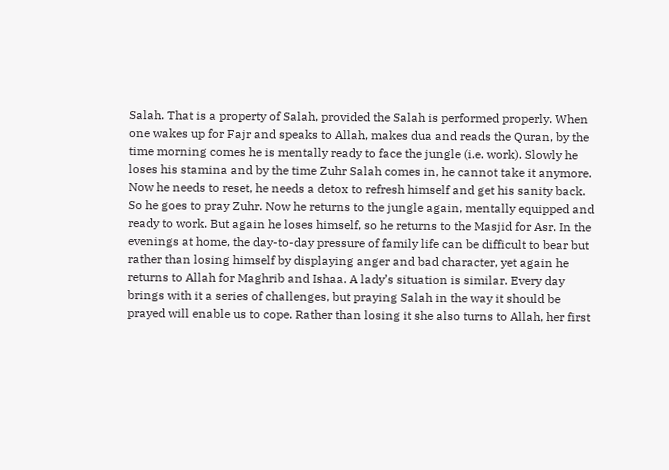Salah. That is a property of Salah, provided the Salah is performed properly. When one wakes up for Fajr and speaks to Allah, makes dua and reads the Quran, by the time morning comes he is mentally ready to face the jungle (i.e. work). Slowly he loses his stamina and by the time Zuhr Salah comes in, he cannot take it anymore. Now he needs to reset, he needs a detox to refresh himself and get his sanity back. So he goes to pray Zuhr. Now he returns to the jungle again, mentally equipped and ready to work. But again he loses himself, so he returns to the Masjid for Asr. In the evenings at home, the day-to-day pressure of family life can be difficult to bear but rather than losing himself by displaying anger and bad character, yet again he returns to Allah for Maghrib and Ishaa. A lady’s situation is similar. Every day brings with it a series of challenges, but praying Salah in the way it should be prayed will enable us to cope. Rather than losing it she also turns to Allah, her first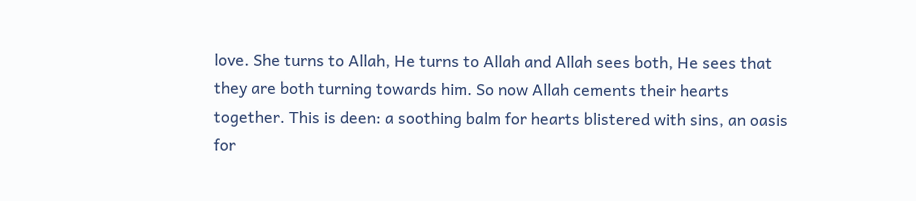love. She turns to Allah, He turns to Allah and Allah sees both, He sees that they are both turning towards him. So now Allah cements their hearts together. This is deen: a soothing balm for hearts blistered with sins, an oasis for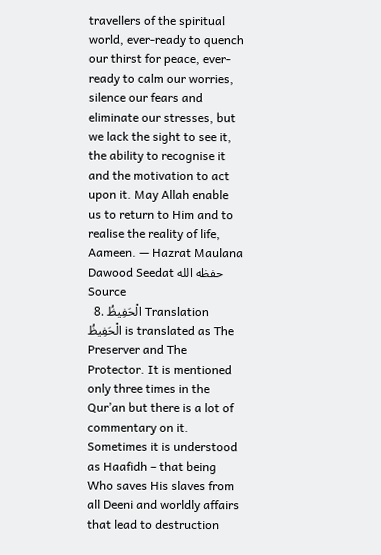travellers of the spiritual world, ever-ready to quench our thirst for peace, ever-ready to calm our worries, silence our fears and eliminate our stresses, but we lack the sight to see it, the ability to recognise it and the motivation to act upon it. May Allah enable us to return to Him and to realise the reality of life, Aameen. — Hazrat Maulana Dawood Seedat حفظه الله Source
  8. الْحَفِيظُ Translation الْحَفِيظُ is translated as The Preserver and The Protector. It is mentioned only three times in the Qur’an but there is a lot of commentary on it. Sometimes it is understood as Haafidh – that being Who saves His slaves from all Deeni and worldly affairs that lead to destruction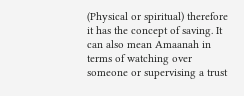(Physical or spiritual) therefore it has the concept of saving. It can also mean Amaanah in terms of watching over someone or supervising a trust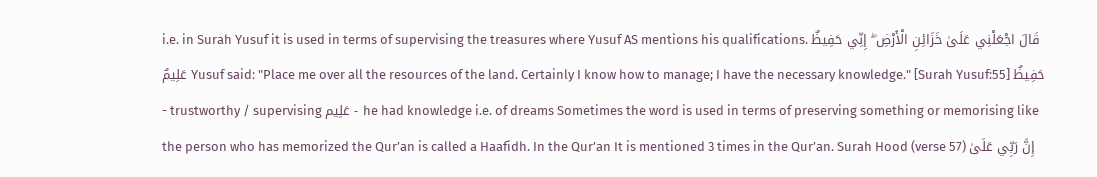i.e. in Surah Yusuf it is used in terms of supervising the treasures where Yusuf AS mentions his qualifications. قَالَ اجْعَلْنِي عَلَىٰ خَزَائِنِ الْأَرْضِ ۖ إِنِّي حَفِيظٌ عَلِيمٌ Yusuf said: "Place me over all the resources of the land. Certainly I know how to manage; I have the necessary knowledge." [Surah Yusuf:55] حَفِيظٌ - trustworthy / supervising عَلِيم - he had knowledge i.e. of dreams Sometimes the word is used in terms of preserving something or memorising like the person who has memorized the Qur’an is called a Haafidh. In the Qur’an It is mentioned 3 times in the Qur’an. Surah Hood (verse 57) إِنَّ رَبِّي عَلَىٰ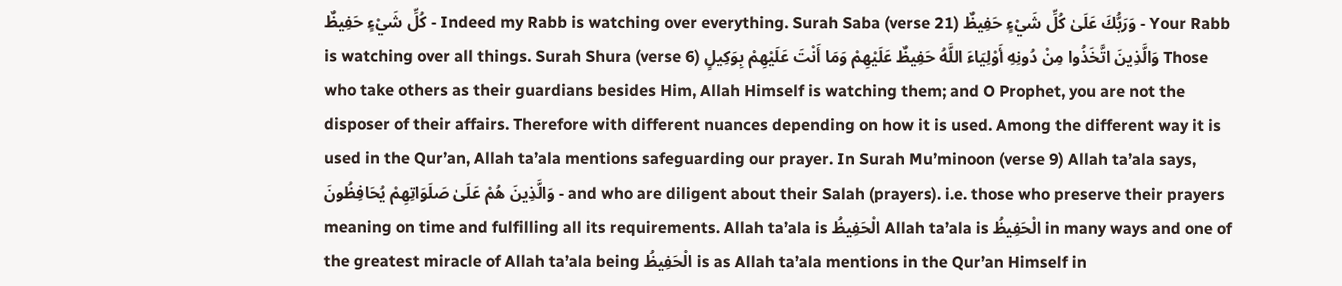كُلِّ شَيْءٍ حَفِيظٌ - Indeed my Rabb is watching over everything. Surah Saba (verse 21) وَرَبُّكَ عَلَىٰ كُلِّ شَيْءٍ حَفِيظٌ - Your Rabb is watching over all things. Surah Shura (verse 6) وَالَّذِينَ اتَّخَذُوا مِنْ دُونِهِ أَوْلِيَاءَ اللَّهُ حَفِيظٌ عَلَيْهِمْ وَمَا أَنْتَ عَلَيْهِمْ بِوَكِيلٍ Those who take others as their guardians besides Him, Allah Himself is watching them; and O Prophet, you are not the disposer of their affairs. Therefore with different nuances depending on how it is used. Among the different way it is used in the Qur’an, Allah ta’ala mentions safeguarding our prayer. In Surah Mu’minoon (verse 9) Allah ta’ala says, وَالَّذِينَ هُمْ عَلَىٰ صَلَوَاتِهِمْ يُحَافِظُونَ - and who are diligent about their Salah (prayers). i.e. those who preserve their prayers meaning on time and fulfilling all its requirements. Allah ta’ala is الْحَفِيظُ Allah ta’ala is الْحَفِيظُ in many ways and one of the greatest miracle of Allah ta’ala being الْحَفِيظُ is as Allah ta’ala mentions in the Qur’an Himself in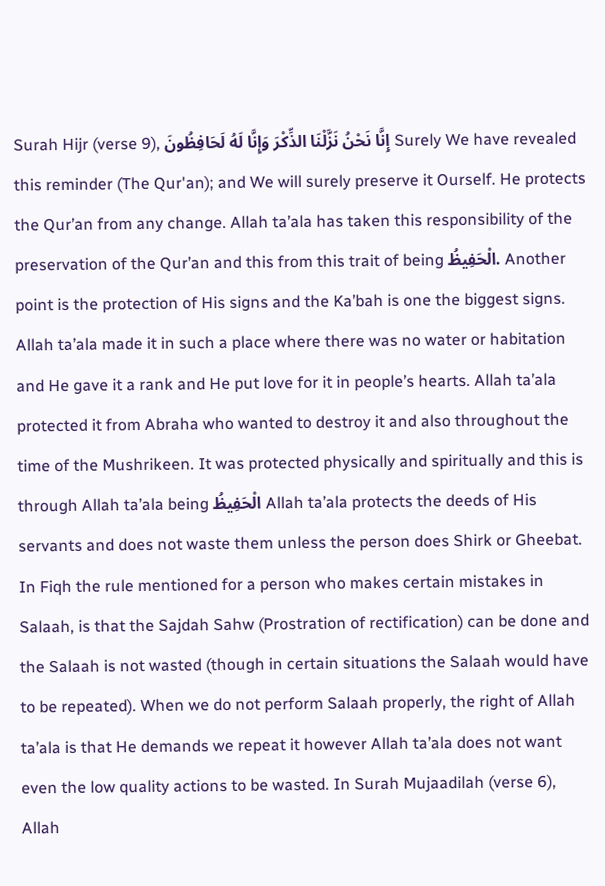Surah Hijr (verse 9), إِنَّا نَحْنُ نَزَّلْنَا الذِّكْرَ وَإِنَّا لَهُ لَحَافِظُونَ Surely We have revealed this reminder (The Qur'an); and We will surely preserve it Ourself. He protects the Qur’an from any change. Allah ta’ala has taken this responsibility of the preservation of the Qur’an and this from this trait of being الْحَفِيظُ. Another point is the protection of His signs and the Ka’bah is one the biggest signs. Allah ta’ala made it in such a place where there was no water or habitation and He gave it a rank and He put love for it in people’s hearts. Allah ta’ala protected it from Abraha who wanted to destroy it and also throughout the time of the Mushrikeen. It was protected physically and spiritually and this is through Allah ta’ala being الْحَفِيظُ Allah ta’ala protects the deeds of His servants and does not waste them unless the person does Shirk or Gheebat. In Fiqh the rule mentioned for a person who makes certain mistakes in Salaah, is that the Sajdah Sahw (Prostration of rectification) can be done and the Salaah is not wasted (though in certain situations the Salaah would have to be repeated). When we do not perform Salaah properly, the right of Allah ta’ala is that He demands we repeat it however Allah ta’ala does not want even the low quality actions to be wasted. In Surah Mujaadilah (verse 6), Allah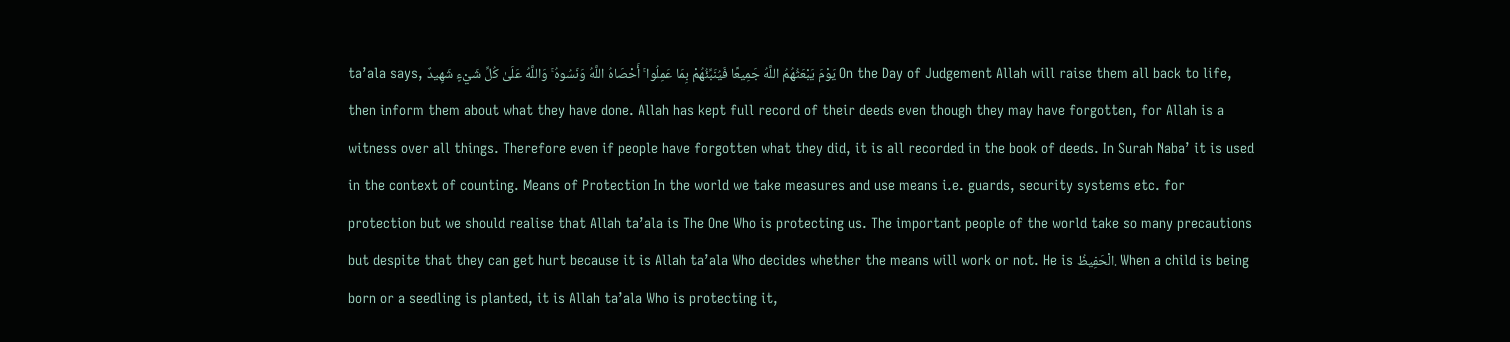ta’ala says, يَوْمَ يَبْعَثُهُمُ اللَّهُ جَمِيعًا فَيُنَبِّئُهُمْ بِمَا عَمِلُوا ۚ أَحْصَاهُ اللَّهُ وَنَسُوهُ ۚ وَاللَّهُ عَلَىٰ كُلِّ شَيْءٍ شَهِيدٌ On the Day of Judgement Allah will raise them all back to life, then inform them about what they have done. Allah has kept full record of their deeds even though they may have forgotten, for Allah is a witness over all things. Therefore even if people have forgotten what they did, it is all recorded in the book of deeds. In Surah Naba’ it is used in the context of counting. Means of Protection In the world we take measures and use means i.e. guards, security systems etc. for protection but we should realise that Allah ta’ala is The One Who is protecting us. The important people of the world take so many precautions but despite that they can get hurt because it is Allah ta’ala Who decides whether the means will work or not. He is الْحَفِيظُ. When a child is being born or a seedling is planted, it is Allah ta’ala Who is protecting it,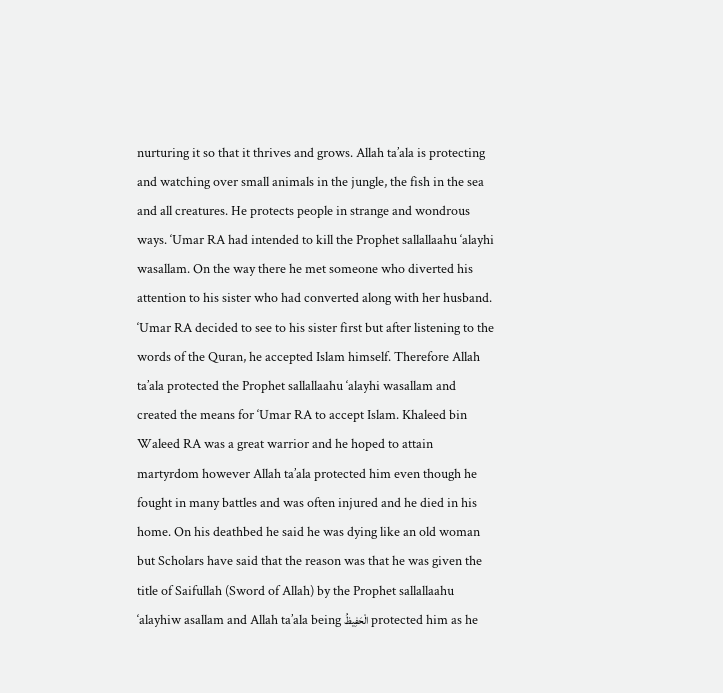nurturing it so that it thrives and grows. Allah ta’ala is protecting and watching over small animals in the jungle, the fish in the sea and all creatures. He protects people in strange and wondrous ways. ‘Umar RA had intended to kill the Prophet sallallaahu ‘alayhi wasallam. On the way there he met someone who diverted his attention to his sister who had converted along with her husband. ‘Umar RA decided to see to his sister first but after listening to the words of the Quran, he accepted Islam himself. Therefore Allah ta’ala protected the Prophet sallallaahu ‘alayhi wasallam and created the means for ‘Umar RA to accept Islam. Khaleed bin Waleed RA was a great warrior and he hoped to attain martyrdom however Allah ta’ala protected him even though he fought in many battles and was often injured and he died in his home. On his deathbed he said he was dying like an old woman but Scholars have said that the reason was that he was given the title of Saifullah (Sword of Allah) by the Prophet sallallaahu ‘alayhiw asallam and Allah ta’ala being الْحَفِيظُ protected him as he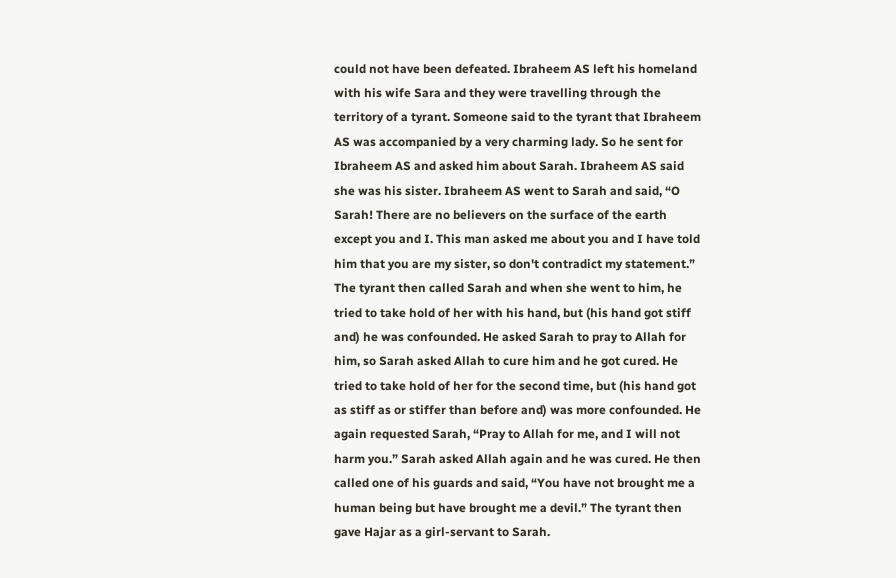could not have been defeated. Ibraheem AS left his homeland with his wife Sara and they were travelling through the territory of a tyrant. Someone said to the tyrant that Ibraheem AS was accompanied by a very charming lady. So he sent for Ibraheem AS and asked him about Sarah. Ibraheem AS said she was his sister. Ibraheem AS went to Sarah and said, “O Sarah! There are no believers on the surface of the earth except you and I. This man asked me about you and I have told him that you are my sister, so don't contradict my statement.” The tyrant then called Sarah and when she went to him, he tried to take hold of her with his hand, but (his hand got stiff and) he was confounded. He asked Sarah to pray to Allah for him, so Sarah asked Allah to cure him and he got cured. He tried to take hold of her for the second time, but (his hand got as stiff as or stiffer than before and) was more confounded. He again requested Sarah, “Pray to Allah for me, and I will not harm you.” Sarah asked Allah again and he was cured. He then called one of his guards and said, “You have not brought me a human being but have brought me a devil.” The tyrant then gave Hajar as a girl-servant to Sarah.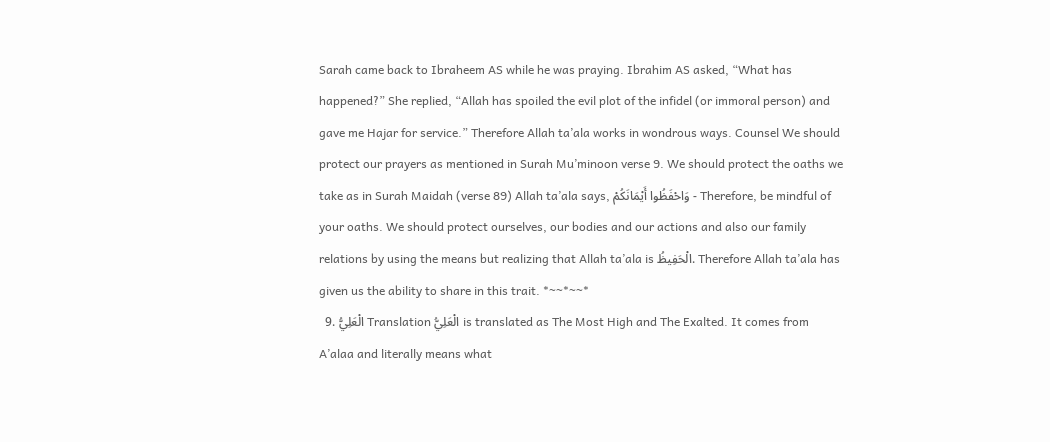Sarah came back to Ibraheem AS while he was praying. Ibrahim AS asked, “What has happened?” She replied, “Allah has spoiled the evil plot of the infidel (or immoral person) and gave me Hajar for service.” Therefore Allah ta’ala works in wondrous ways. Counsel We should protect our prayers as mentioned in Surah Mu’minoon verse 9. We should protect the oaths we take as in Surah Maidah (verse 89) Allah ta’ala says, وَاحْفَظُوا أَيْمَانَكُمْ - Therefore, be mindful of your oaths. We should protect ourselves, our bodies and our actions and also our family relations by using the means but realizing that Allah ta’ala is الْحَفِيظُ. Therefore Allah ta’ala has given us the ability to share in this trait. *~~*~~*
  9. الْعَلِيُّ Translation الْعَلِيُّ is translated as The Most High and The Exalted. It comes from A’alaa and literally means what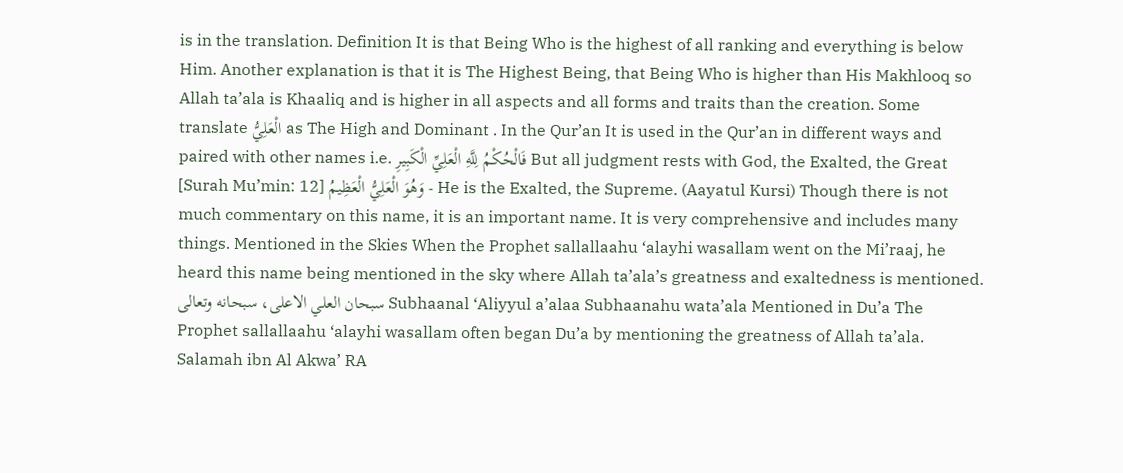is in the translation. Definition It is that Being Who is the highest of all ranking and everything is below Him. Another explanation is that it is The Highest Being, that Being Who is higher than His Makhlooq so Allah ta’ala is Khaaliq and is higher in all aspects and all forms and traits than the creation. Some translate الْعَلِيُّ as The High and Dominant . In the Qur’an It is used in the Qur’an in different ways and paired with other names i.e. فَالْحُكْمُ لِلَّهِ الْعَلِيِّ الْكَبِيرِ But all judgment rests with God, the Exalted, the Great [Surah Mu’min: 12] وَهُوَ الْعَلِيُّ الْعَظِيمُ - He is the Exalted, the Supreme. (Aayatul Kursi) Though there is not much commentary on this name, it is an important name. It is very comprehensive and includes many things. Mentioned in the Skies When the Prophet sallallaahu ‘alayhi wasallam went on the Mi’raaj, he heard this name being mentioned in the sky where Allah ta’ala’s greatness and exaltedness is mentioned. سبحان العلي الاعلى، سبحانه وتعالى Subhaanal ‘Aliyyul a’alaa Subhaanahu wata’ala Mentioned in Du’a The Prophet sallallaahu ‘alayhi wasallam often began Du’a by mentioning the greatness of Allah ta’ala. Salamah ibn Al Akwa’ RA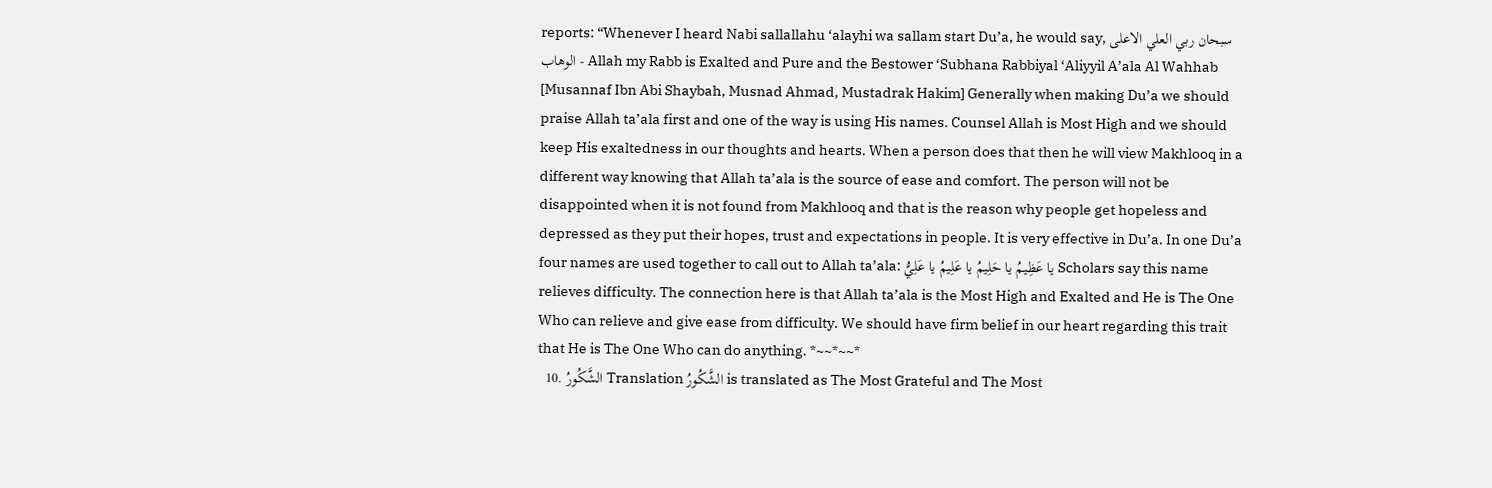reports: “Whenever I heard Nabi sallallahu ‘alayhi wa sallam start Du’a, he would say, سبحان ربي العلي الاعلى الوهاب - Allah my Rabb is Exalted and Pure and the Bestower ‘Subhana Rabbiyal ‘Aliyyil A’ala Al Wahhab [Musannaf Ibn Abi Shaybah, Musnad Ahmad, Mustadrak Hakim] Generally when making Du’a we should praise Allah ta’ala first and one of the way is using His names. Counsel Allah is Most High and we should keep His exaltedness in our thoughts and hearts. When a person does that then he will view Makhlooq in a different way knowing that Allah ta’ala is the source of ease and comfort. The person will not be disappointed when it is not found from Makhlooq and that is the reason why people get hopeless and depressed as they put their hopes, trust and expectations in people. It is very effective in Du’a. In one Du’a four names are used together to call out to Allah ta’ala: یا عَظِيمُ یا حَلِيمُ يا عَلِيمُ يا عَلِيُّ Scholars say this name relieves difficulty. The connection here is that Allah ta’ala is the Most High and Exalted and He is The One Who can relieve and give ease from difficulty. We should have firm belief in our heart regarding this trait that He is The One Who can do anything. *~~*~~*
  10. الشَّكُورُ Translation الشَّكُورُ is translated as The Most Grateful and The Most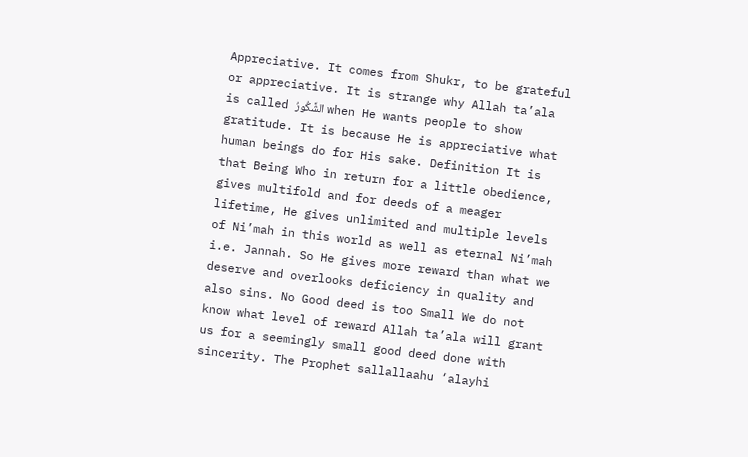Appreciative. It comes from Shukr, to be grateful or appreciative. It is strange why Allah ta’ala is called الشَّكُورُ when He wants people to show gratitude. It is because He is appreciative what human beings do for His sake. Definition It is that Being Who in return for a little obedience, gives multifold and for deeds of a meager lifetime, He gives unlimited and multiple levels of Ni’mah in this world as well as eternal Ni’mah i.e. Jannah. So He gives more reward than what we deserve and overlooks deficiency in quality and also sins. No Good deed is too Small We do not know what level of reward Allah ta’ala will grant us for a seemingly small good deed done with sincerity. The Prophet sallallaahu ‘alayhi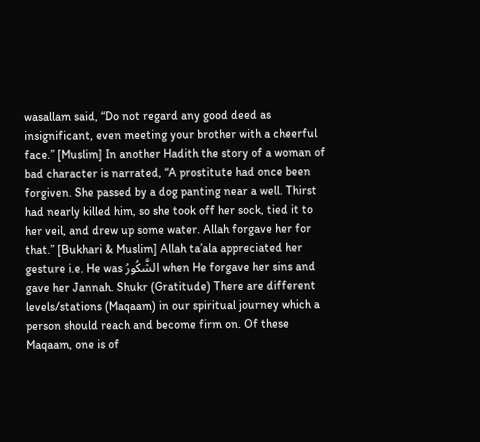wasallam said, “Do not regard any good deed as insignificant, even meeting your brother with a cheerful face.” [Muslim] In another Hadith the story of a woman of bad character is narrated, “A prostitute had once been forgiven. She passed by a dog panting near a well. Thirst had nearly killed him, so she took off her sock, tied it to her veil, and drew up some water. Allah forgave her for that.” [Bukhari & Muslim] Allah ta’ala appreciated her gesture i.e. He was الشَّكُورُ when He forgave her sins and gave her Jannah. Shukr (Gratitude) There are different levels/stations (Maqaam) in our spiritual journey which a person should reach and become firm on. Of these Maqaam, one is of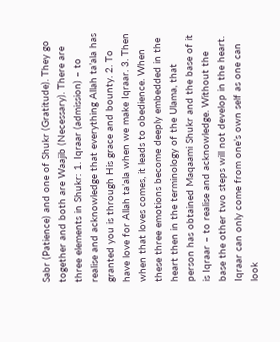Sabr (Patience) and one of Shukr (Gratitude). They go together and both are Waajib (Necessary). There are three elements in Shukr: 1. Iqraar (admission) – to realise and acknowledge that everything Allah ta’ala has granted you is through His grace and bounty. 2. To have love for Allah ta’ala when we make Iqraar. 3. Then when that loves comes, it leads to obedience. When these three emotions become deeply embedded in the heart then in the terminology of the Ulama, that person has obtained Maqaami Shukr and the base of it is Iqraar – to realise and acknowledge. Without the base the other two steps will not develop in the heart. Iqraar can only come from one’s own self as one can look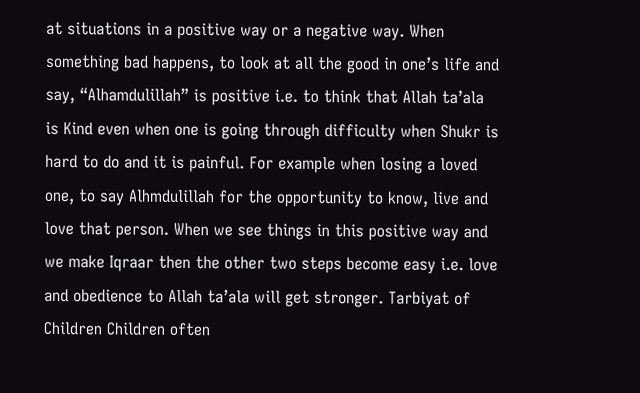at situations in a positive way or a negative way. When something bad happens, to look at all the good in one’s life and say, “Alhamdulillah” is positive i.e. to think that Allah ta’ala is Kind even when one is going through difficulty when Shukr is hard to do and it is painful. For example when losing a loved one, to say Alhmdulillah for the opportunity to know, live and love that person. When we see things in this positive way and we make Iqraar then the other two steps become easy i.e. love and obedience to Allah ta’ala will get stronger. Tarbiyat of Children Children often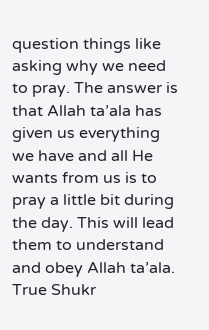question things like asking why we need to pray. The answer is that Allah ta’ala has given us everything we have and all He wants from us is to pray a little bit during the day. This will lead them to understand and obey Allah ta’ala. True Shukr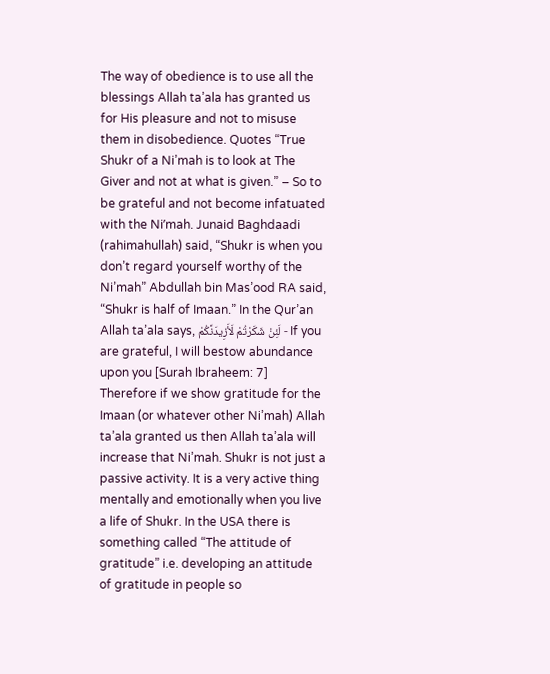The way of obedience is to use all the blessings Allah ta’ala has granted us for His pleasure and not to misuse them in disobedience. Quotes “True Shukr of a Ni’mah is to look at The Giver and not at what is given.” – So to be grateful and not become infatuated with the Niʼmah. Junaid Baghdaadi (rahimahullah) said, “Shukr is when you don’t regard yourself worthy of the Ni’mah” Abdullah bin Mas’ood RA said, “Shukr is half of Imaan.” In the Qur’an Allah ta’ala says, لَئِنْ شَكَرْتُمْ لَأَزِيدَنَّكُمْ - If you are grateful, I will bestow abundance upon you [Surah Ibraheem: 7] Therefore if we show gratitude for the Imaan (or whatever other Ni’mah) Allah ta’ala granted us then Allah ta’ala will increase that Ni’mah. Shukr is not just a passive activity. It is a very active thing mentally and emotionally when you live a life of Shukr. In the USA there is something called “The attitude of gratitude” i.e. developing an attitude of gratitude in people so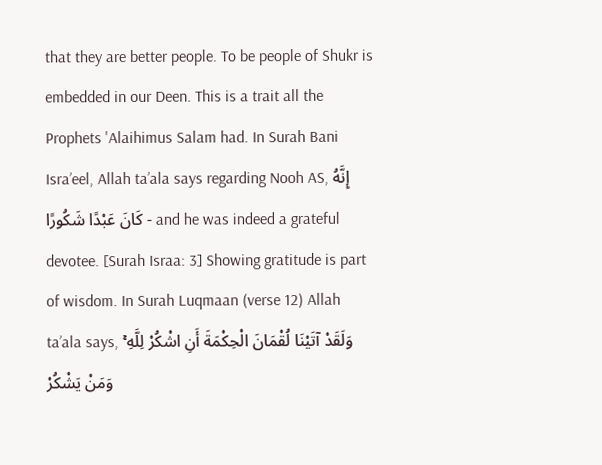that they are better people. To be people of Shukr is embedded in our Deen. This is a trait all the Prophets 'Alaihimus Salam had. In Surah Bani Isra’eel, Allah ta’ala says regarding Nooh AS, إِنَّهُ كَانَ عَبْدًا شَكُورًا - and he was indeed a grateful devotee. [Surah Israa: 3] Showing gratitude is part of wisdom. In Surah Luqmaan (verse 12) Allah ta’ala says, وَلَقَدْ آتَيْنَا لُقْمَانَ الْحِكْمَةَ أَنِ اشْكُرْ لِلَّهِ ۚ وَمَنْ يَشْكُرْ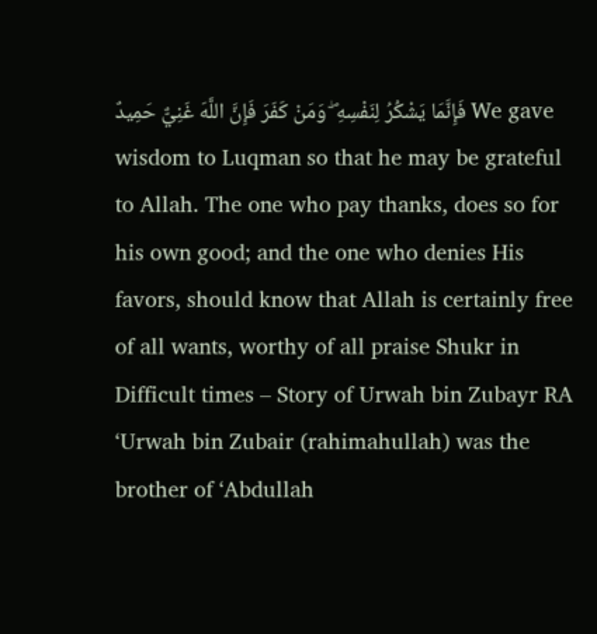فَإِنَّمَا يَشْكُرُ لِنَفْسِهِ ۖ وَمَنْ كَفَرَ فَإِنَّ اللَّهَ غَنِيٌّ حَمِيدٌ We gave wisdom to Luqman so that he may be grateful to Allah. The one who pay thanks, does so for his own good; and the one who denies His favors, should know that Allah is certainly free of all wants, worthy of all praise Shukr in Difficult times – Story of Urwah bin Zubayr RA ‘Urwah bin Zubair (rahimahullah) was the brother of ‘Abdullah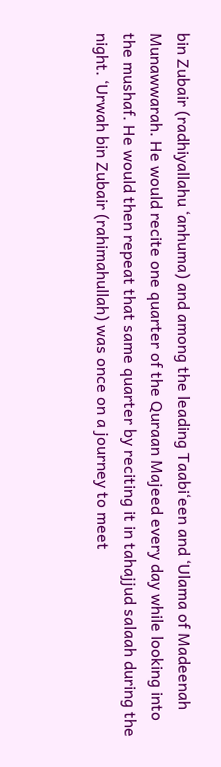bin Zubair (radhiyallahu ‘anhuma) and among the leading Taabi‘een and ‘Ulama of Madeenah Munawwarah. He would recite one quarter of the Quraan Majeed every day while looking into the mushaf. He would then repeat that same quarter by reciting it in tahajjud salaah during the night. ‘Urwah bin Zubair (rahimahullah) was once on a journey to meet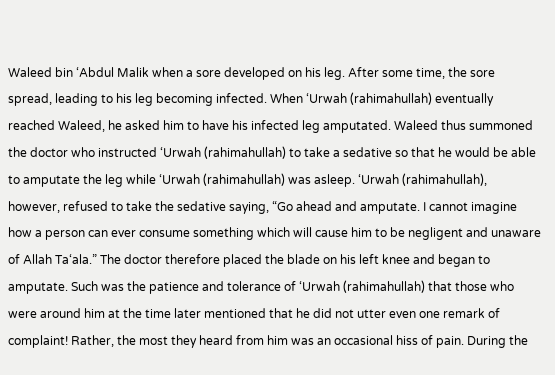Waleed bin ‘Abdul Malik when a sore developed on his leg. After some time, the sore spread, leading to his leg becoming infected. When ‘Urwah (rahimahullah) eventually reached Waleed, he asked him to have his infected leg amputated. Waleed thus summoned the doctor who instructed ‘Urwah (rahimahullah) to take a sedative so that he would be able to amputate the leg while ‘Urwah (rahimahullah) was asleep. ‘Urwah (rahimahullah), however, refused to take the sedative saying, “Go ahead and amputate. I cannot imagine how a person can ever consume something which will cause him to be negligent and unaware of Allah Ta‘ala.” The doctor therefore placed the blade on his left knee and began to amputate. Such was the patience and tolerance of ‘Urwah (rahimahullah) that those who were around him at the time later mentioned that he did not utter even one remark of complaint! Rather, the most they heard from him was an occasional hiss of pain. During the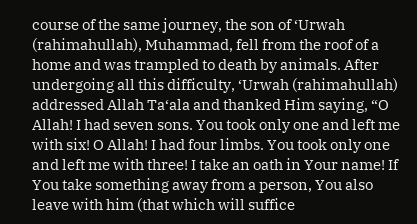course of the same journey, the son of ‘Urwah (rahimahullah), Muhammad, fell from the roof of a home and was trampled to death by animals. After undergoing all this difficulty, ‘Urwah (rahimahullah) addressed Allah Ta‘ala and thanked Him saying, “O Allah! I had seven sons. You took only one and left me with six! O Allah! I had four limbs. You took only one and left me with three! I take an oath in Your name! If You take something away from a person, You also leave with him (that which will suffice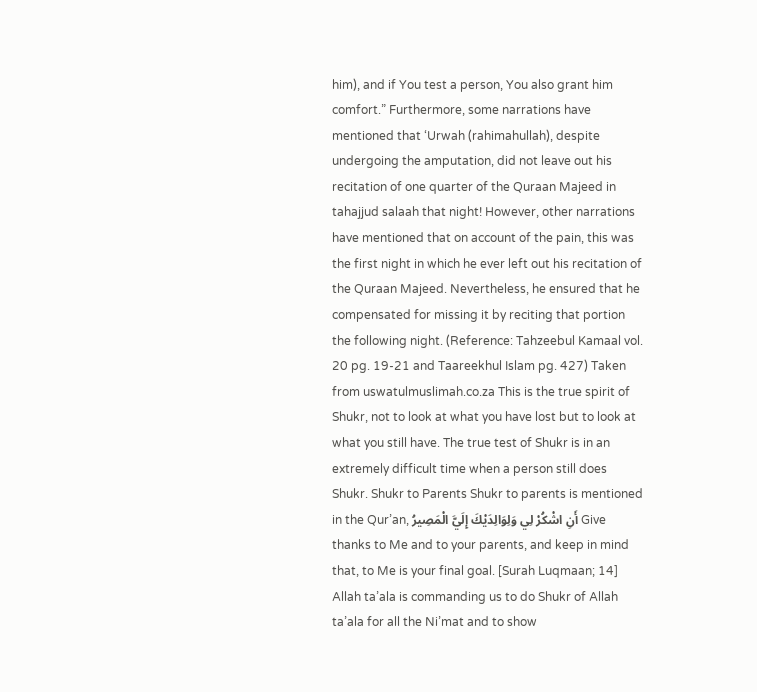him), and if You test a person, You also grant him comfort.” Furthermore, some narrations have mentioned that ‘Urwah (rahimahullah), despite undergoing the amputation, did not leave out his recitation of one quarter of the Quraan Majeed in tahajjud salaah that night! However, other narrations have mentioned that on account of the pain, this was the first night in which he ever left out his recitation of the Quraan Majeed. Nevertheless, he ensured that he compensated for missing it by reciting that portion the following night. (Reference: Tahzeebul Kamaal vol. 20 pg. 19-21 and Taareekhul Islam pg. 427) Taken from uswatulmuslimah.co.za This is the true spirit of Shukr, not to look at what you have lost but to look at what you still have. The true test of Shukr is in an extremely difficult time when a person still does Shukr. Shukr to Parents Shukr to parents is mentioned in the Qur’an, أَنِ اشْكُرْ لِي وَلِوَالِدَيْكَ إِلَيَّ الْمَصِيرُ Give thanks to Me and to your parents, and keep in mind that, to Me is your final goal. [Surah Luqmaan; 14] Allah ta’ala is commanding us to do Shukr of Allah ta’ala for all the Ni’mat and to show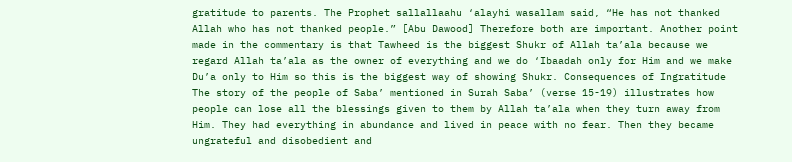gratitude to parents. The Prophet sallallaahu ‘alayhi wasallam said, “He has not thanked Allah who has not thanked people.” [Abu Dawood] Therefore both are important. Another point made in the commentary is that Tawheed is the biggest Shukr of Allah ta’ala because we regard Allah ta’ala as the owner of everything and we do ‘Ibaadah only for Him and we make Du’a only to Him so this is the biggest way of showing Shukr. Consequences of Ingratitude The story of the people of Saba’ mentioned in Surah Saba’ (verse 15-19) illustrates how people can lose all the blessings given to them by Allah ta’ala when they turn away from Him. They had everything in abundance and lived in peace with no fear. Then they became ungrateful and disobedient and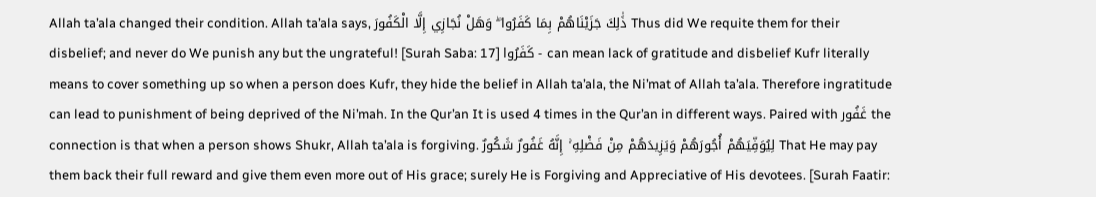Allah ta’ala changed their condition. Allah ta’ala says, ذَٰلِكَ جَزَيْنَاهُمْ بِمَا كَفَرُوا ۖ وَهَلْ نُجَازِي إِلَّا الْكَفُورَ Thus did We requite them for their disbelief; and never do We punish any but the ungrateful! [Surah Saba: 17] كَفَرُوا - can mean lack of gratitude and disbelief Kufr literally means to cover something up so when a person does Kufr, they hide the belief in Allah ta’ala, the Ni’mat of Allah ta’ala. Therefore ingratitude can lead to punishment of being deprived of the Ni’mah. In the Qur’an It is used 4 times in the Qur’an in different ways. Paired with غَفُور the connection is that when a person shows Shukr, Allah ta’ala is forgiving. لِيُوَفِّيَهُمْ أُجُورَهُمْ وَيَزِيدَهُمْ مِنْ فَضْلِهِ ۚ إِنَّهُ غَفُورٌ شَكُورٌ That He may pay them back their full reward and give them even more out of His grace; surely He is Forgiving and Appreciative of His devotees. [Surah Faatir: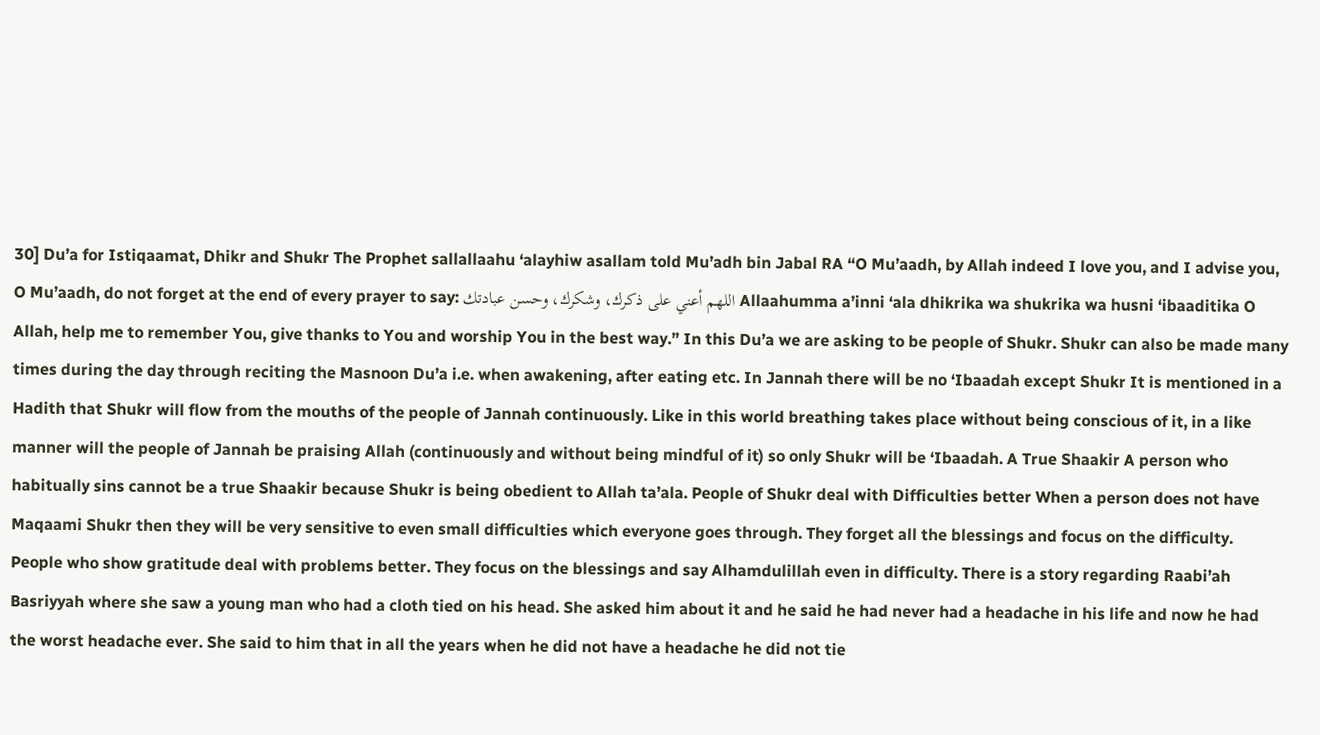30] Du’a for Istiqaamat, Dhikr and Shukr The Prophet sallallaahu ‘alayhiw asallam told Mu’adh bin Jabal RA “O Mu’aadh, by Allah indeed I love you, and I advise you, O Mu’aadh, do not forget at the end of every prayer to say: اللهم أعني على ذكرك، وشكرك، وحسن عبادتك Allaahumma a’inni ‘ala dhikrika wa shukrika wa husni ‘ibaaditika O Allah, help me to remember You, give thanks to You and worship You in the best way.” In this Du’a we are asking to be people of Shukr. Shukr can also be made many times during the day through reciting the Masnoon Du’a i.e. when awakening, after eating etc. In Jannah there will be no ‘Ibaadah except Shukr It is mentioned in a Hadith that Shukr will flow from the mouths of the people of Jannah continuously. Like in this world breathing takes place without being conscious of it, in a like manner will the people of Jannah be praising Allah (continuously and without being mindful of it) so only Shukr will be ‘Ibaadah. A True Shaakir A person who habitually sins cannot be a true Shaakir because Shukr is being obedient to Allah ta’ala. People of Shukr deal with Difficulties better When a person does not have Maqaami Shukr then they will be very sensitive to even small difficulties which everyone goes through. They forget all the blessings and focus on the difficulty. People who show gratitude deal with problems better. They focus on the blessings and say Alhamdulillah even in difficulty. There is a story regarding Raabi’ah Basriyyah where she saw a young man who had a cloth tied on his head. She asked him about it and he said he had never had a headache in his life and now he had the worst headache ever. She said to him that in all the years when he did not have a headache he did not tie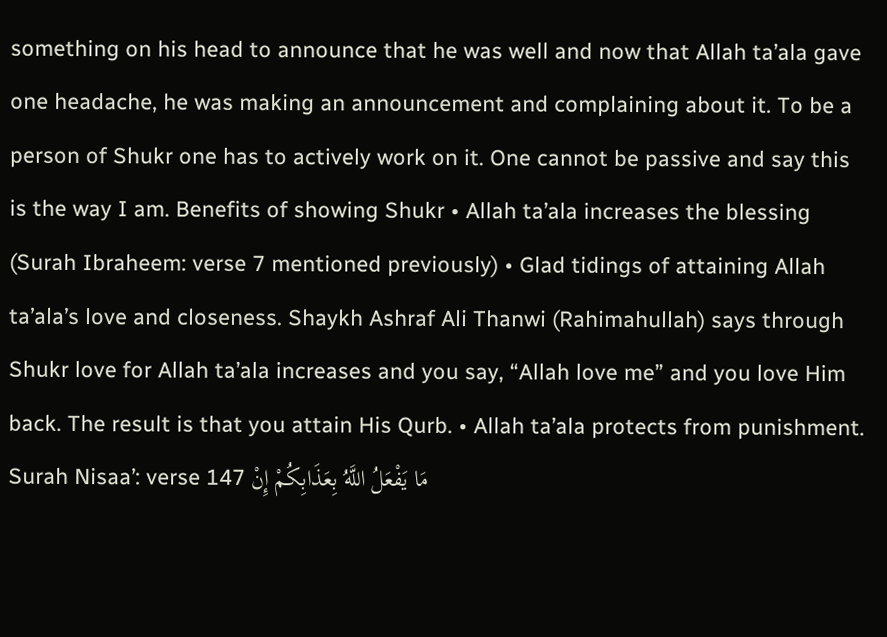something on his head to announce that he was well and now that Allah ta’ala gave one headache, he was making an announcement and complaining about it. To be a person of Shukr one has to actively work on it. One cannot be passive and say this is the way I am. Benefits of showing Shukr • Allah ta’ala increases the blessing (Surah Ibraheem: verse 7 mentioned previously) • Glad tidings of attaining Allah ta’ala’s love and closeness. Shaykh Ashraf Ali Thanwi (Rahimahullah) says through Shukr love for Allah ta’ala increases and you say, “Allah love me” and you love Him back. The result is that you attain His Qurb. • Allah ta’ala protects from punishment. Surah Nisaa’: verse 147 مَا يَفْعَلُ اللَّهُ بِعَذَابِكُمْ إِنْ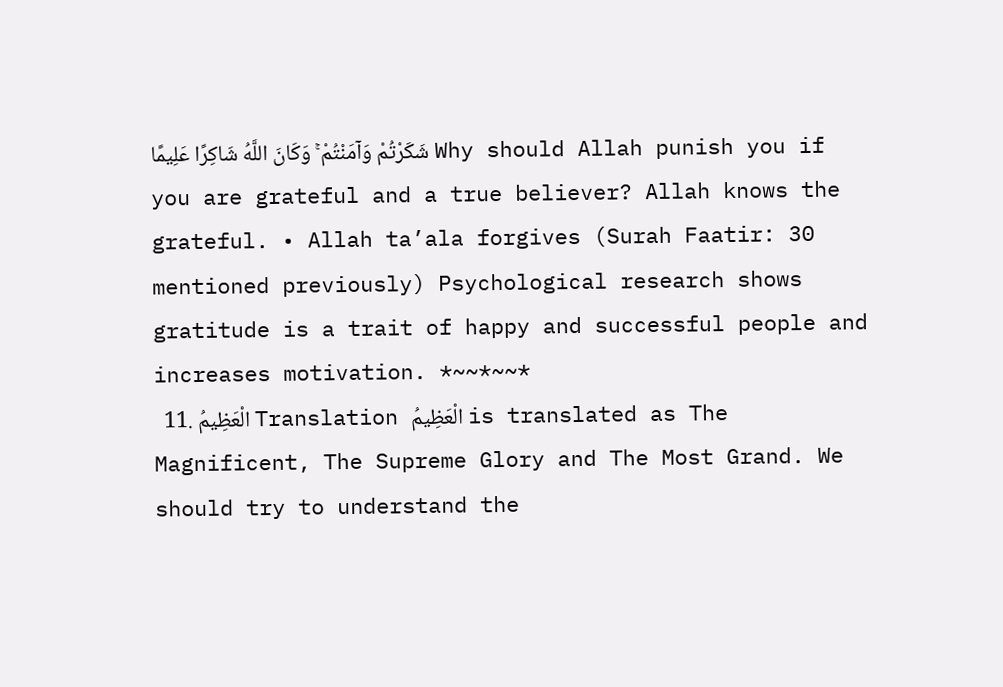شَكَرْتُمْ وَآمَنْتُمْ ۚ وَكَانَ اللَّهُ شَاكِرًا عَلِيمًا Why should Allah punish you if you are grateful and a true believer? Allah knows the grateful. • Allah ta’ala forgives (Surah Faatir: 30 mentioned previously) Psychological research shows gratitude is a trait of happy and successful people and increases motivation. *~~*~~*
  11. الْعَظِيمُ Translation الْعَظِيمُ is translated as The Magnificent, The Supreme Glory and The Most Grand. We should try to understand the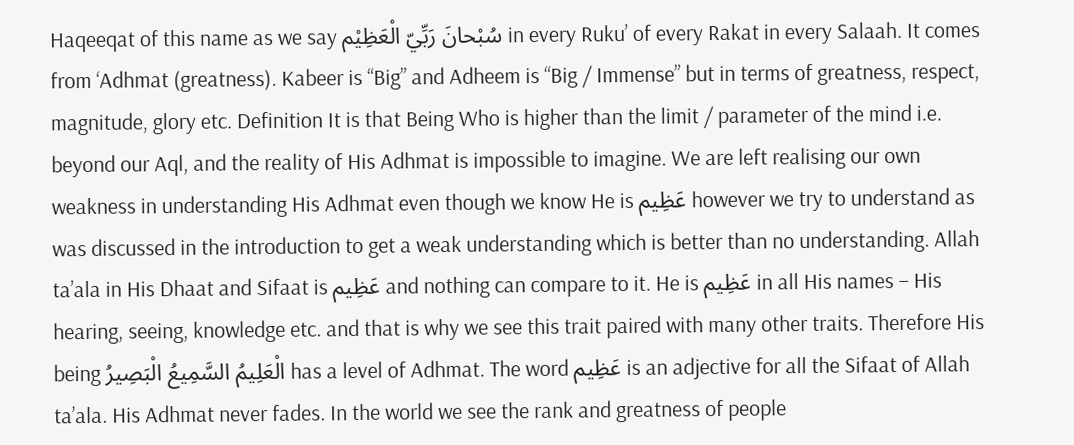Haqeeqat of this name as we say سُبْحانَ رَبِّيّ الْعَظِيْم in every Ruku’ of every Rakat in every Salaah. It comes from ‘Adhmat (greatness). Kabeer is “Big” and Adheem is “Big / Immense” but in terms of greatness, respect, magnitude, glory etc. Definition It is that Being Who is higher than the limit / parameter of the mind i.e. beyond our Aql, and the reality of His Adhmat is impossible to imagine. We are left realising our own weakness in understanding His Adhmat even though we know He is عَظِيم however we try to understand as was discussed in the introduction to get a weak understanding which is better than no understanding. Allah ta’ala in His Dhaat and Sifaat is عَظِيم and nothing can compare to it. He is عَظِيم in all His names – His hearing, seeing, knowledge etc. and that is why we see this trait paired with many other traits. Therefore His being الْعَلِيمُ السَّمِيعُ الْبَصِيرُ has a level of Adhmat. The word عَظِيم is an adjective for all the Sifaat of Allah ta’ala. His Adhmat never fades. In the world we see the rank and greatness of people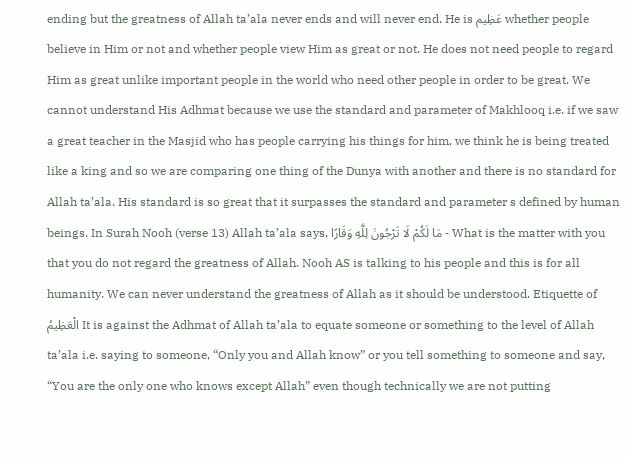ending but the greatness of Allah ta’ala never ends and will never end. He is عَظِيم whether people believe in Him or not and whether people view Him as great or not. He does not need people to regard Him as great unlike important people in the world who need other people in order to be great. We cannot understand His Adhmat because we use the standard and parameter of Makhlooq i.e. if we saw a great teacher in the Masjid who has people carrying his things for him, we think he is being treated like a king and so we are comparing one thing of the Dunya with another and there is no standard for Allah ta’ala. His standard is so great that it surpasses the standard and parameter s defined by human beings. In Surah Nooh (verse 13) Allah ta’ala says, مَا لَكُمْ لَا تَرْجُونَ لِلَّهِ وَقَارًا - What is the matter with you that you do not regard the greatness of Allah. Nooh AS is talking to his people and this is for all humanity. We can never understand the greatness of Allah as it should be understood. Etiquette of الْعَظِيمُ It is against the Adhmat of Allah ta’ala to equate someone or something to the level of Allah ta’ala i.e. saying to someone, “Only you and Allah know” or you tell something to someone and say, “You are the only one who knows except Allah” even though technically we are not putting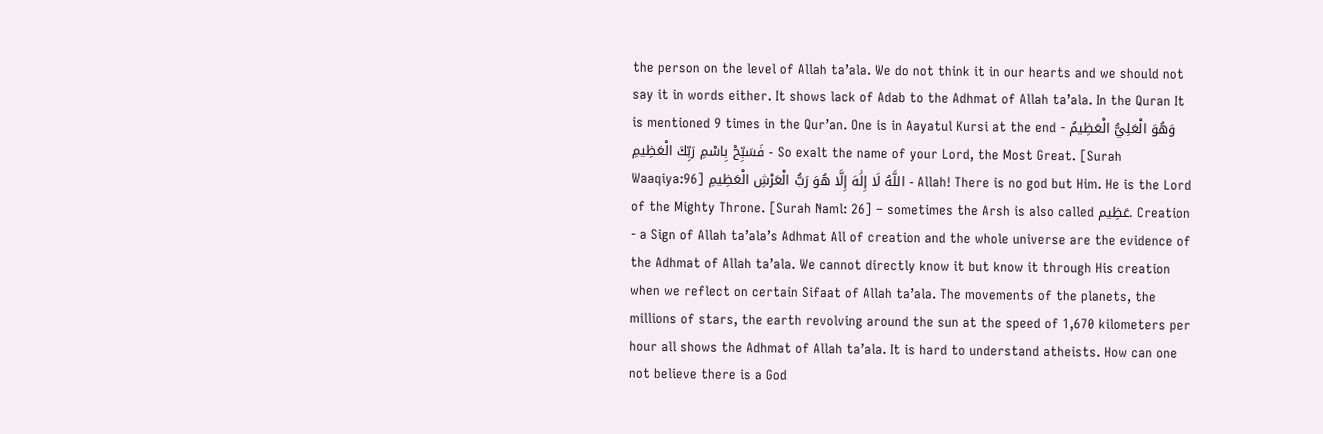the person on the level of Allah ta’ala. We do not think it in our hearts and we should not say it in words either. It shows lack of Adab to the Adhmat of Allah ta’ala. In the Quran It is mentioned 9 times in the Qur’an. One is in Aayatul Kursi at the end - وَهُوَ الْعَلِيُّ الْعَظِيمُ فَسَبِّحْ بِاسْمِ رَبِّكَ الْعَظِيمِ - So exalt the name of your Lord, the Most Great. [Surah Waaqiya:96] اللَّهُ لَا إِلَٰهَ إِلَّا هُوَ رَبُّ الْعَرْشِ الْعَظِيمِ - Allah! There is no god but Him. He is the Lord of the Mighty Throne. [Surah Naml: 26] – sometimes the Arsh is also called عَظِيم. Creation - a Sign of Allah ta’ala’s Adhmat All of creation and the whole universe are the evidence of the Adhmat of Allah ta’ala. We cannot directly know it but know it through His creation when we reflect on certain Sifaat of Allah ta’ala. The movements of the planets, the millions of stars, the earth revolving around the sun at the speed of 1,670 kilometers per hour all shows the Adhmat of Allah ta’ala. It is hard to understand atheists. How can one not believe there is a God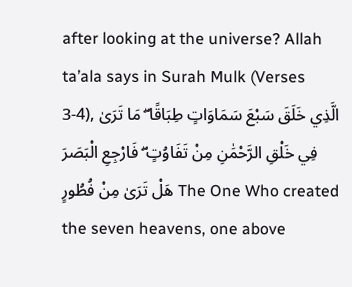after looking at the universe? Allah ta’ala says in Surah Mulk (Verses 3-4), الَّذِي خَلَقَ سَبْعَ سَمَاوَاتٍ طِبَاقًا ۖ مَا تَرَىٰ فِي خَلْقِ الرَّحْمَٰنِ مِنْ تَفَاوُتٍ ۖ فَارْجِعِ الْبَصَرَ هَلْ تَرَىٰ مِنْ فُطُورٍ The One Who created the seven heavens, one above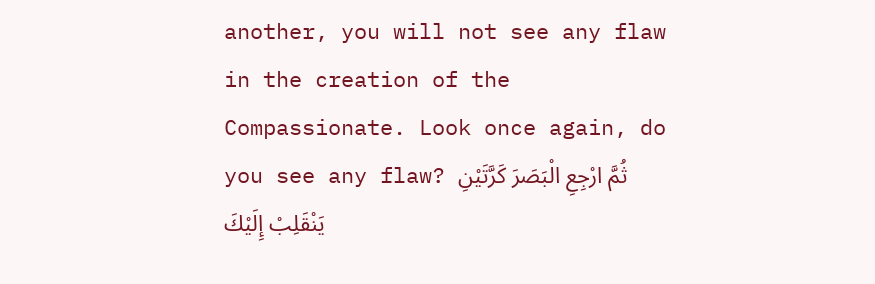another, you will not see any flaw in the creation of the Compassionate. Look once again, do you see any flaw? ثُمَّ ارْجِعِ الْبَصَرَ كَرَّتَيْنِ يَنْقَلِبْ إِلَيْكَ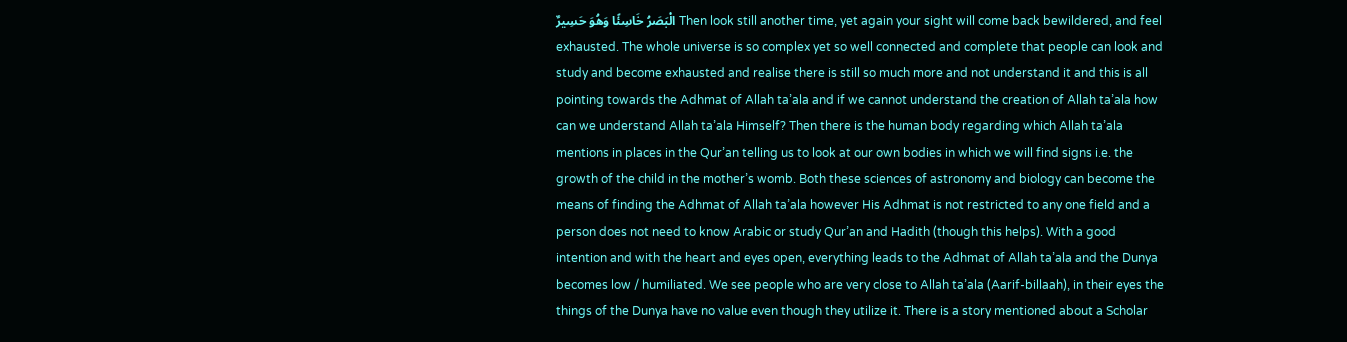الْبَصَرُ خَاسِئًا وَهُوَ حَسِيرٌ Then look still another time, yet again your sight will come back bewildered, and feel exhausted. The whole universe is so complex yet so well connected and complete that people can look and study and become exhausted and realise there is still so much more and not understand it and this is all pointing towards the Adhmat of Allah ta’ala and if we cannot understand the creation of Allah ta’ala how can we understand Allah ta’ala Himself? Then there is the human body regarding which Allah ta’ala mentions in places in the Qur’an telling us to look at our own bodies in which we will find signs i.e. the growth of the child in the mother’s womb. Both these sciences of astronomy and biology can become the means of finding the Adhmat of Allah ta’ala however His Adhmat is not restricted to any one field and a person does not need to know Arabic or study Qur’an and Hadith (though this helps). With a good intention and with the heart and eyes open, everything leads to the Adhmat of Allah ta’ala and the Dunya becomes low / humiliated. We see people who are very close to Allah ta’ala (Aarif-billaah), in their eyes the things of the Dunya have no value even though they utilize it. There is a story mentioned about a Scholar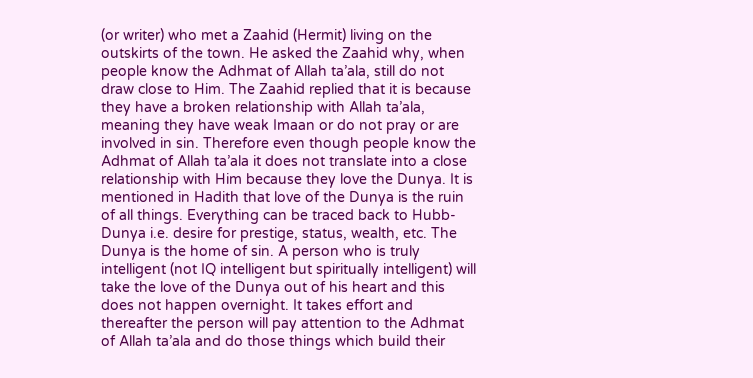(or writer) who met a Zaahid (Hermit) living on the outskirts of the town. He asked the Zaahid why, when people know the Adhmat of Allah ta’ala, still do not draw close to Him. The Zaahid replied that it is because they have a broken relationship with Allah ta’ala, meaning they have weak Imaan or do not pray or are involved in sin. Therefore even though people know the Adhmat of Allah ta’ala it does not translate into a close relationship with Him because they love the Dunya. It is mentioned in Hadith that love of the Dunya is the ruin of all things. Everything can be traced back to Hubb-Dunya i.e. desire for prestige, status, wealth, etc. The Dunya is the home of sin. A person who is truly intelligent (not IQ intelligent but spiritually intelligent) will take the love of the Dunya out of his heart and this does not happen overnight. It takes effort and thereafter the person will pay attention to the Adhmat of Allah ta’ala and do those things which build their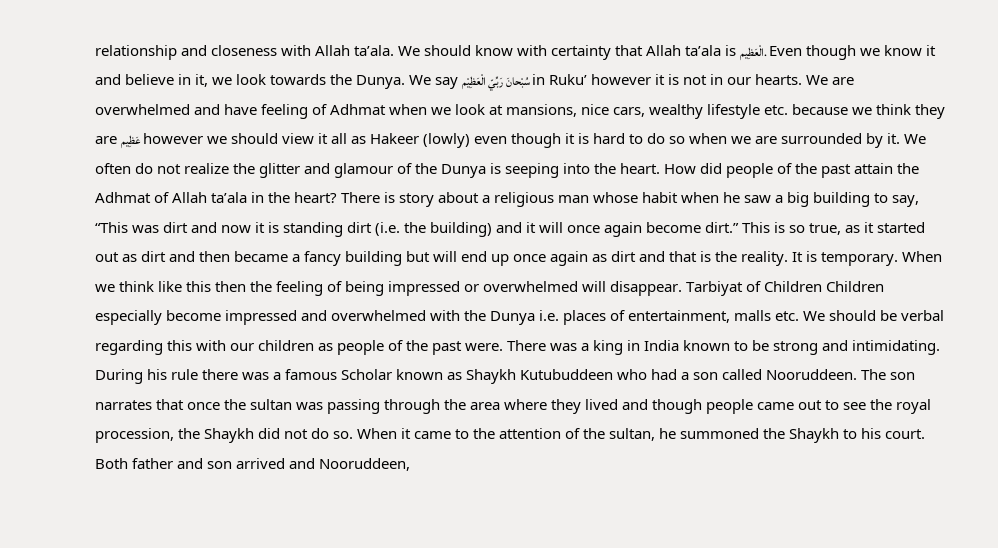relationship and closeness with Allah ta’ala. We should know with certainty that Allah ta’ala is الْعَظِيم. Even though we know it and believe in it, we look towards the Dunya. We say سُبْحانَ رَبِّيّ الْعَظِيْم in Ruku’ however it is not in our hearts. We are overwhelmed and have feeling of Adhmat when we look at mansions, nice cars, wealthy lifestyle etc. because we think they are عَظِيم however we should view it all as Hakeer (lowly) even though it is hard to do so when we are surrounded by it. We often do not realize the glitter and glamour of the Dunya is seeping into the heart. How did people of the past attain the Adhmat of Allah ta’ala in the heart? There is story about a religious man whose habit when he saw a big building to say, “This was dirt and now it is standing dirt (i.e. the building) and it will once again become dirt.” This is so true, as it started out as dirt and then became a fancy building but will end up once again as dirt and that is the reality. It is temporary. When we think like this then the feeling of being impressed or overwhelmed will disappear. Tarbiyat of Children Children especially become impressed and overwhelmed with the Dunya i.e. places of entertainment, malls etc. We should be verbal regarding this with our children as people of the past were. There was a king in India known to be strong and intimidating. During his rule there was a famous Scholar known as Shaykh Kutubuddeen who had a son called Nooruddeen. The son narrates that once the sultan was passing through the area where they lived and though people came out to see the royal procession, the Shaykh did not do so. When it came to the attention of the sultan, he summoned the Shaykh to his court. Both father and son arrived and Nooruddeen,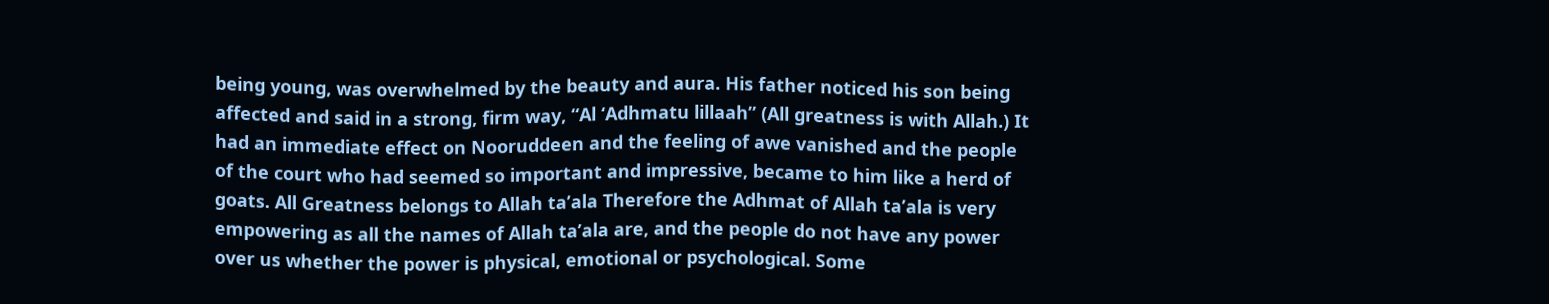being young, was overwhelmed by the beauty and aura. His father noticed his son being affected and said in a strong, firm way, “Al ‘Adhmatu lillaah” (All greatness is with Allah.) It had an immediate effect on Nooruddeen and the feeling of awe vanished and the people of the court who had seemed so important and impressive, became to him like a herd of goats. All Greatness belongs to Allah ta’ala Therefore the Adhmat of Allah ta’ala is very empowering as all the names of Allah ta’ala are, and the people do not have any power over us whether the power is physical, emotional or psychological. Some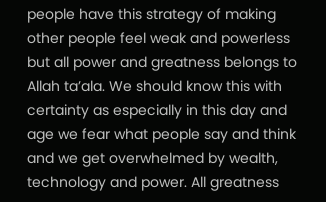people have this strategy of making other people feel weak and powerless but all power and greatness belongs to Allah ta’ala. We should know this with certainty as especially in this day and age we fear what people say and think and we get overwhelmed by wealth, technology and power. All greatness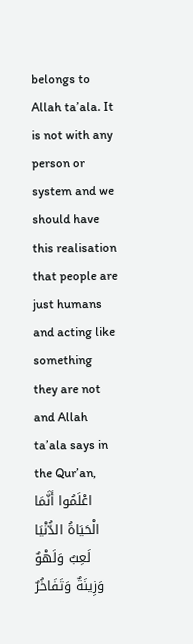belongs to Allah ta’ala. It is not with any person or system and we should have this realisation that people are just humans and acting like something they are not and Allah ta’ala says in the Qur’an, اعْلَمُوا أَنَّمَا الْحَيَاةُ الدُّنْيَا لَعِبٌ وَلَهْوٌ وَزِينَةٌ وَتَفَاخُرٌ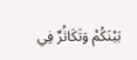بَيْنَكُمْ وَتَكَاثُرٌ فِي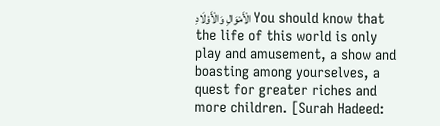الْأَمْوَالِ وَالْأَوْلَادِ You should know that the life of this world is only play and amusement, a show and boasting among yourselves, a quest for greater riches and more children. [Surah Hadeed: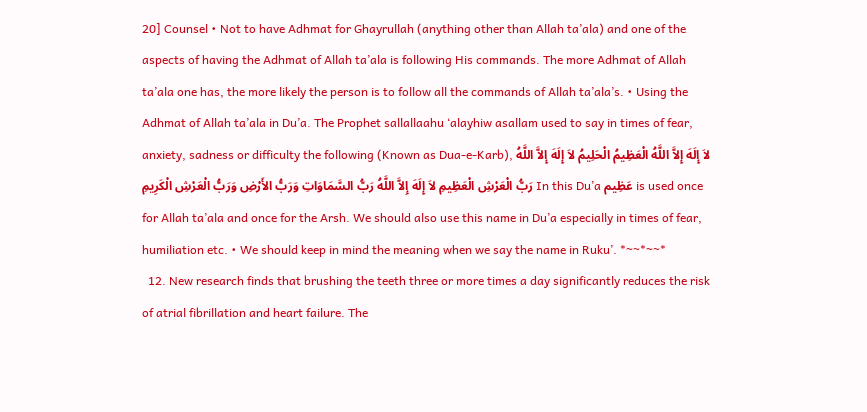20] Counsel • Not to have Adhmat for Ghayrullah (anything other than Allah ta’ala) and one of the aspects of having the Adhmat of Allah ta’ala is following His commands. The more Adhmat of Allah ta’ala one has, the more likely the person is to follow all the commands of Allah ta’ala’s. • Using the Adhmat of Allah ta’ala in Du’a. The Prophet sallallaahu ‘alayhiw asallam used to say in times of fear, anxiety, sadness or difficulty the following (Known as Dua-e-Karb), لاَ إِلَهَ إِلاَّ اللَّهُ الْعَظِيمُ الْحَلِيمُ لاَ إِلَهَ إِلاَّ اللَّهُ رَبُّ الْعَرْشِ الْعَظِيمِ لاَ إِلَهَ إِلاَّ اللَّهُ رَبُّ السَّمَاوَاتِ وَرَبُّ الأَرْضِ وَرَبُّ الْعَرْشِ الْكَرِيمِ In this Du’a عَظِيم is used once for Allah ta’ala and once for the Arsh. We should also use this name in Du’a especially in times of fear, humiliation etc. • We should keep in mind the meaning when we say the name in Ruku’. *~~*~~*
  12. New research finds that brushing the teeth three or more times a day significantly reduces the risk of atrial fibrillation and heart failure. The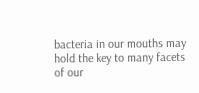bacteria in our mouths may hold the key to many facets of our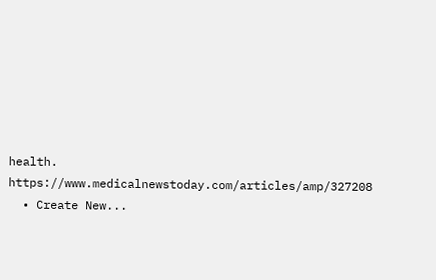health. https://www.medicalnewstoday.com/articles/amp/327208
  • Create New...